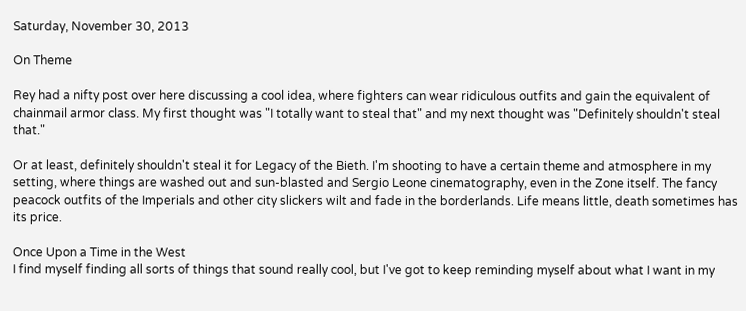Saturday, November 30, 2013

On Theme

Rey had a nifty post over here discussing a cool idea, where fighters can wear ridiculous outfits and gain the equivalent of chainmail armor class. My first thought was "I totally want to steal that" and my next thought was "Definitely shouldn't steal that."

Or at least, definitely shouldn't steal it for Legacy of the Bieth. I'm shooting to have a certain theme and atmosphere in my setting, where things are washed out and sun-blasted and Sergio Leone cinematography, even in the Zone itself. The fancy peacock outfits of the Imperials and other city slickers wilt and fade in the borderlands. Life means little, death sometimes has its price.

Once Upon a Time in the West
I find myself finding all sorts of things that sound really cool, but I've got to keep reminding myself about what I want in my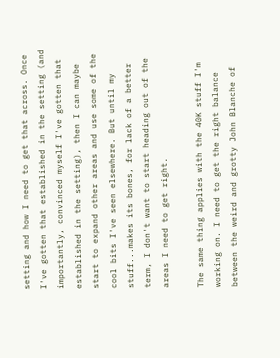setting and how I need to get that across. Once I've gotten that established in the setting (and importantly, convinced myself I've gotten that established in the setting), then I can maybe start to expand other areas and use some of the cool bits I've seen elsewhere. But until my stuff...makes its bones, for lack of a better term, I don't want to start heading out of the areas I need to get right.

The same thing applies with the 40K stuff I'm working on. I need to get the right balance between the weird and grotty John Blanche of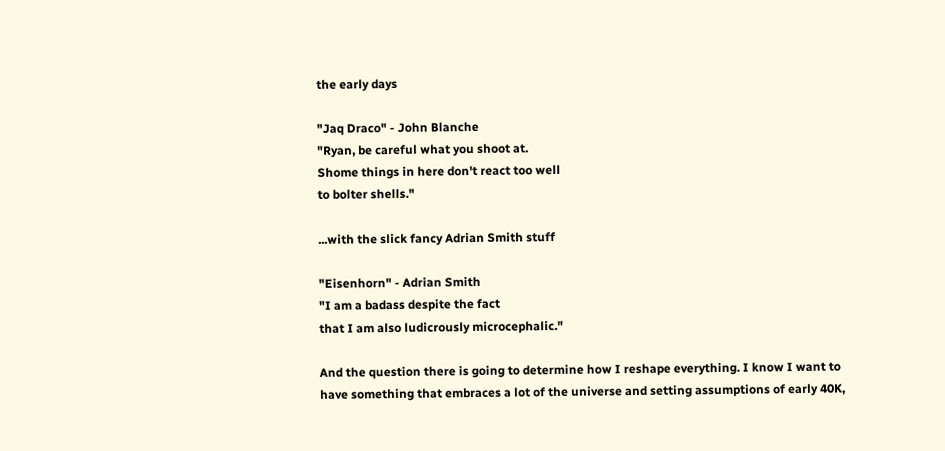the early days

"Jaq Draco" - John Blanche
"Ryan, be careful what you shoot at.
Shome things in here don't react too well
to bolter shells."

...with the slick fancy Adrian Smith stuff

"Eisenhorn" - Adrian Smith
"I am a badass despite the fact
that I am also ludicrously microcephalic."

And the question there is going to determine how I reshape everything. I know I want to have something that embraces a lot of the universe and setting assumptions of early 40K,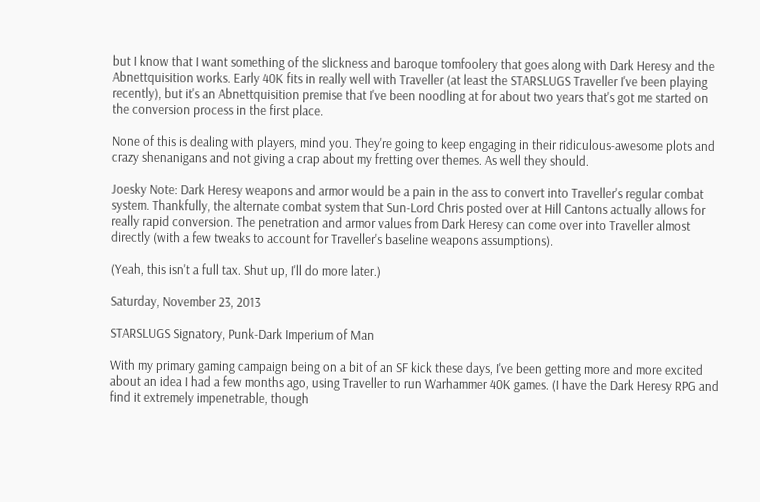but I know that I want something of the slickness and baroque tomfoolery that goes along with Dark Heresy and the Abnettquisition works. Early 40K fits in really well with Traveller (at least the STARSLUGS Traveller I've been playing recently), but it's an Abnettquisition premise that I've been noodling at for about two years that's got me started on the conversion process in the first place.

None of this is dealing with players, mind you. They're going to keep engaging in their ridiculous-awesome plots and crazy shenanigans and not giving a crap about my fretting over themes. As well they should.

Joesky Note: Dark Heresy weapons and armor would be a pain in the ass to convert into Traveller's regular combat system. Thankfully, the alternate combat system that Sun-Lord Chris posted over at Hill Cantons actually allows for really rapid conversion. The penetration and armor values from Dark Heresy can come over into Traveller almost directly (with a few tweaks to account for Traveller's baseline weapons assumptions).

(Yeah, this isn't a full tax. Shut up, I'll do more later.)

Saturday, November 23, 2013

STARSLUGS Signatory, Punk-Dark Imperium of Man

With my primary gaming campaign being on a bit of an SF kick these days, I've been getting more and more excited about an idea I had a few months ago, using Traveller to run Warhammer 40K games. (I have the Dark Heresy RPG and find it extremely impenetrable, though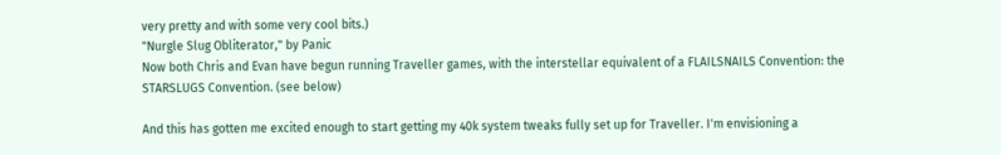very pretty and with some very cool bits.)
"Nurgle Slug Obliterator," by Panic
Now both Chris and Evan have begun running Traveller games, with the interstellar equivalent of a FLAILSNAILS Convention: the STARSLUGS Convention. (see below)

And this has gotten me excited enough to start getting my 40k system tweaks fully set up for Traveller. I'm envisioning a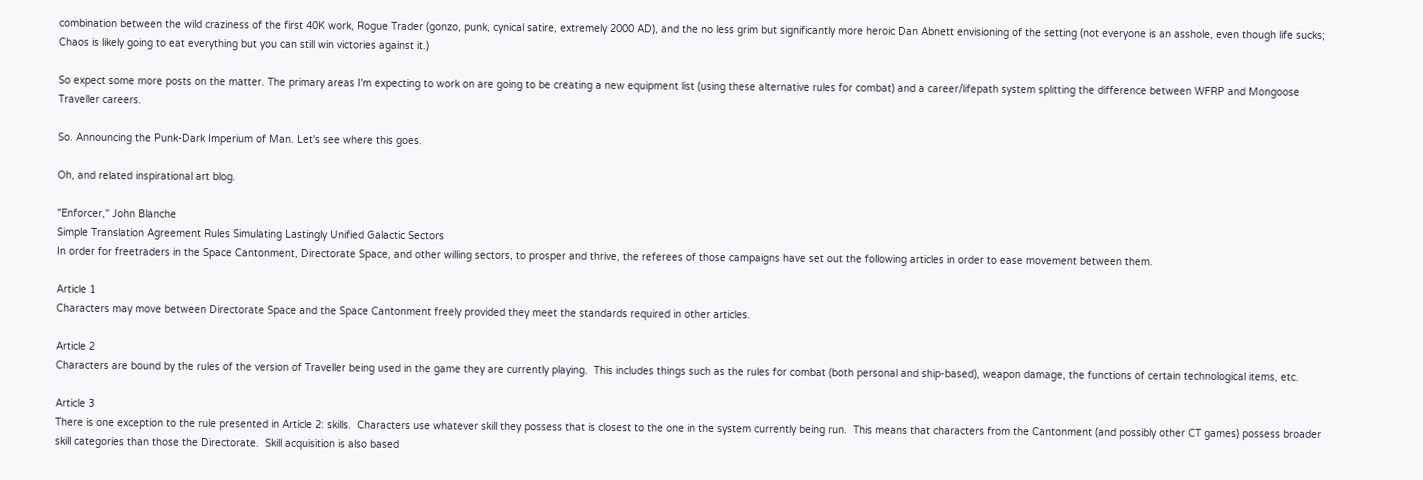combination between the wild craziness of the first 40K work, Rogue Trader (gonzo, punk, cynical satire, extremely 2000 AD), and the no less grim but significantly more heroic Dan Abnett envisioning of the setting (not everyone is an asshole, even though life sucks; Chaos is likely going to eat everything but you can still win victories against it.)

So expect some more posts on the matter. The primary areas I'm expecting to work on are going to be creating a new equipment list (using these alternative rules for combat) and a career/lifepath system splitting the difference between WFRP and Mongoose Traveller careers.

So. Announcing the Punk-Dark Imperium of Man. Let's see where this goes.

Oh, and related inspirational art blog.

"Enforcer," John Blanche
Simple Translation Agreement Rules Simulating Lastingly Unified Galactic Sectors
In order for freetraders in the Space Cantonment, Directorate Space, and other willing sectors, to prosper and thrive, the referees of those campaigns have set out the following articles in order to ease movement between them.

Article 1
Characters may move between Directorate Space and the Space Cantonment freely provided they meet the standards required in other articles.

Article 2
Characters are bound by the rules of the version of Traveller being used in the game they are currently playing.  This includes things such as the rules for combat (both personal and ship-based), weapon damage, the functions of certain technological items, etc.

Article 3
There is one exception to the rule presented in Article 2: skills.  Characters use whatever skill they possess that is closest to the one in the system currently being run.  This means that characters from the Cantonment (and possibly other CT games) possess broader skill categories than those the Directorate.  Skill acquisition is also based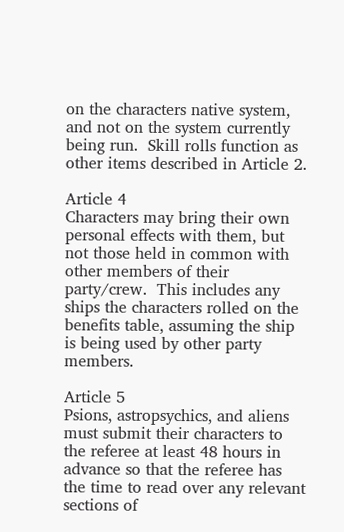on the characters native system, and not on the system currently being run.  Skill rolls function as other items described in Article 2.

Article 4
Characters may bring their own personal effects with them, but not those held in common with other members of their party/crew.  This includes any ships the characters rolled on the benefits table, assuming the ship is being used by other party members.

Article 5
Psions, astropsychics, and aliens must submit their characters to the referee at least 48 hours in advance so that the referee has the time to read over any relevant sections of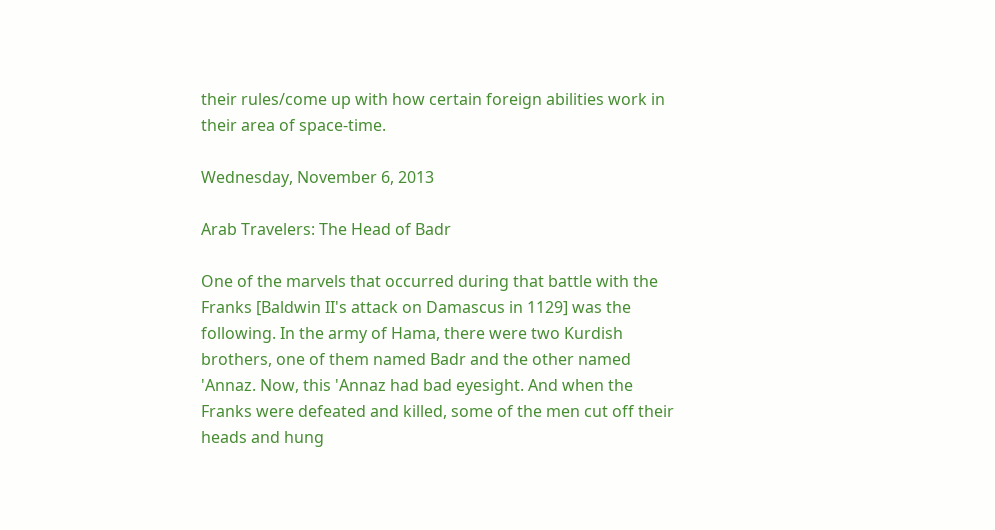their rules/come up with how certain foreign abilities work in their area of space-time.

Wednesday, November 6, 2013

Arab Travelers: The Head of Badr

One of the marvels that occurred during that battle with the Franks [Baldwin II's attack on Damascus in 1129] was the following. In the army of Hama, there were two Kurdish brothers, one of them named Badr and the other named 'Annaz. Now, this 'Annaz had bad eyesight. And when the Franks were defeated and killed, some of the men cut off their heads and hung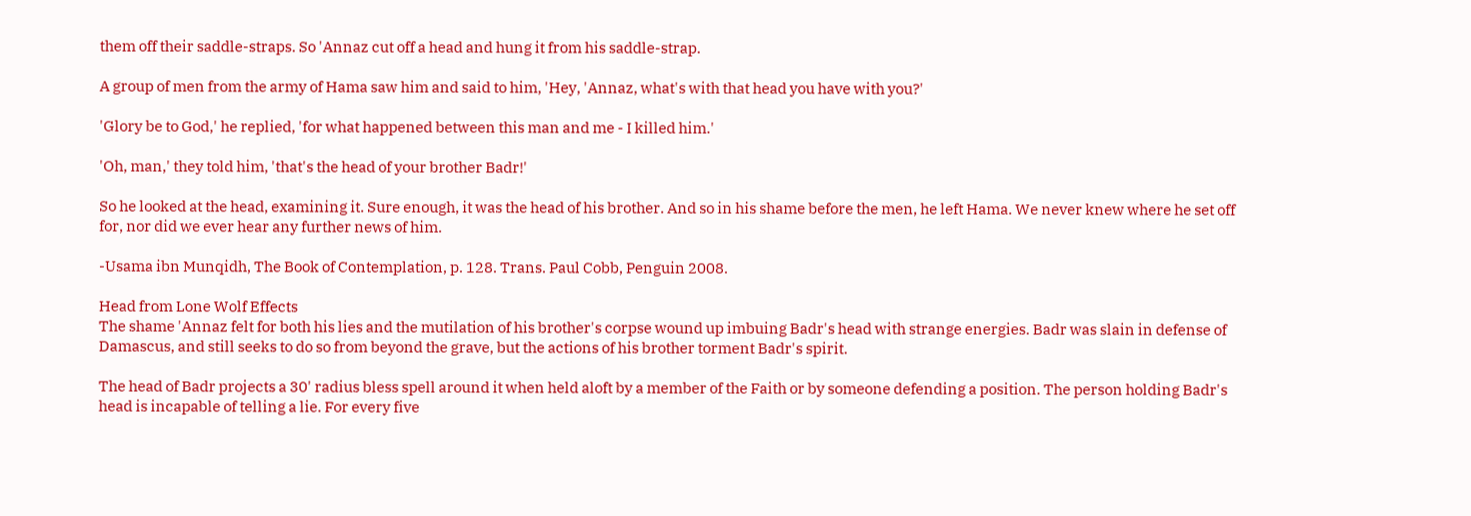them off their saddle-straps. So 'Annaz cut off a head and hung it from his saddle-strap.

A group of men from the army of Hama saw him and said to him, 'Hey, 'Annaz, what's with that head you have with you?'

'Glory be to God,' he replied, 'for what happened between this man and me - I killed him.'

'Oh, man,' they told him, 'that's the head of your brother Badr!'

So he looked at the head, examining it. Sure enough, it was the head of his brother. And so in his shame before the men, he left Hama. We never knew where he set off for, nor did we ever hear any further news of him.

-Usama ibn Munqidh, The Book of Contemplation, p. 128. Trans. Paul Cobb, Penguin 2008.

Head from Lone Wolf Effects
The shame 'Annaz felt for both his lies and the mutilation of his brother's corpse wound up imbuing Badr's head with strange energies. Badr was slain in defense of Damascus, and still seeks to do so from beyond the grave, but the actions of his brother torment Badr's spirit.

The head of Badr projects a 30' radius bless spell around it when held aloft by a member of the Faith or by someone defending a position. The person holding Badr's head is incapable of telling a lie. For every five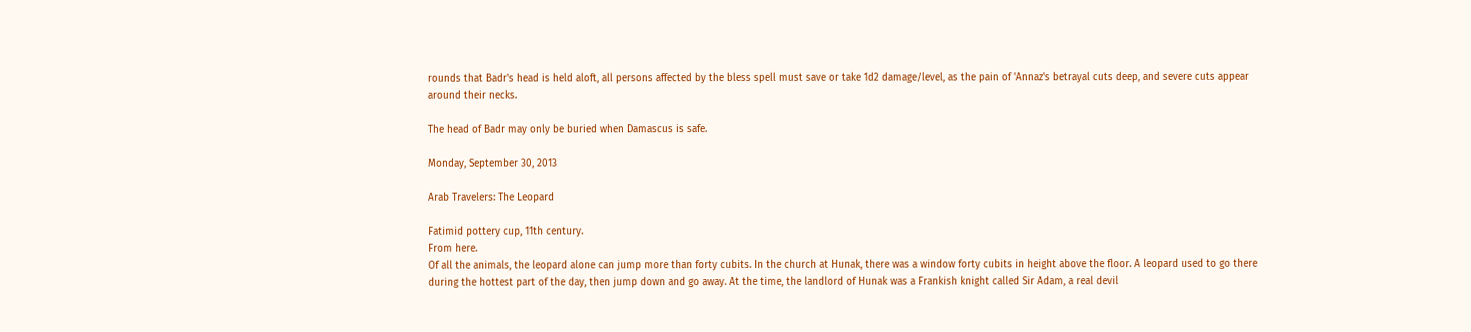rounds that Badr's head is held aloft, all persons affected by the bless spell must save or take 1d2 damage/level, as the pain of 'Annaz's betrayal cuts deep, and severe cuts appear around their necks.

The head of Badr may only be buried when Damascus is safe.

Monday, September 30, 2013

Arab Travelers: The Leopard

Fatimid pottery cup, 11th century.
From here.
Of all the animals, the leopard alone can jump more than forty cubits. In the church at Hunak, there was a window forty cubits in height above the floor. A leopard used to go there during the hottest part of the day, then jump down and go away. At the time, the landlord of Hunak was a Frankish knight called Sir Adam, a real devil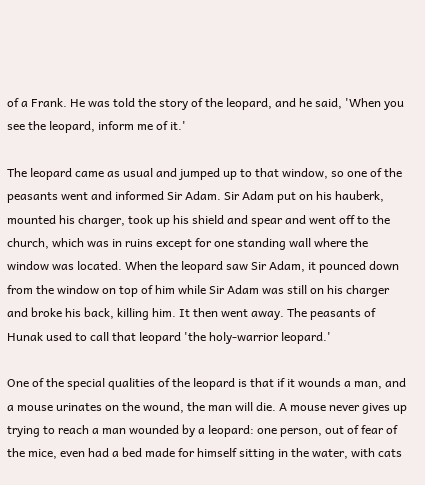of a Frank. He was told the story of the leopard, and he said, 'When you see the leopard, inform me of it.'

The leopard came as usual and jumped up to that window, so one of the peasants went and informed Sir Adam. Sir Adam put on his hauberk, mounted his charger, took up his shield and spear and went off to the church, which was in ruins except for one standing wall where the window was located. When the leopard saw Sir Adam, it pounced down from the window on top of him while Sir Adam was still on his charger and broke his back, killing him. It then went away. The peasants of Hunak used to call that leopard 'the holy-warrior leopard.'

One of the special qualities of the leopard is that if it wounds a man, and a mouse urinates on the wound, the man will die. A mouse never gives up trying to reach a man wounded by a leopard: one person, out of fear of the mice, even had a bed made for himself sitting in the water, with cats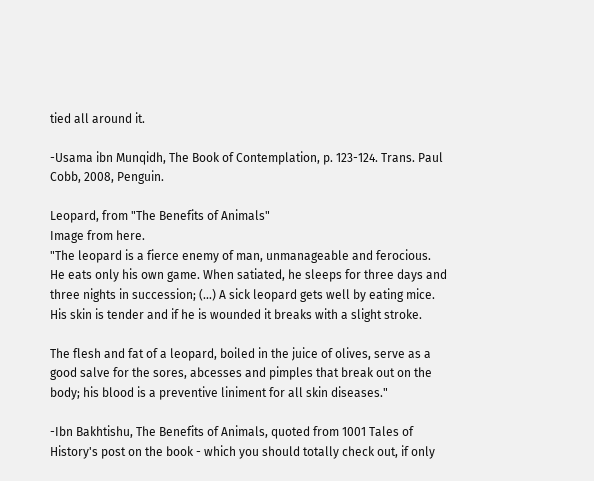tied all around it.

-Usama ibn Munqidh, The Book of Contemplation, p. 123-124. Trans. Paul Cobb, 2008, Penguin.

Leopard, from "The Benefits of Animals"
Image from here.
"The leopard is a fierce enemy of man, unmanageable and ferocious. He eats only his own game. When satiated, he sleeps for three days and three nights in succession; (...) A sick leopard gets well by eating mice. His skin is tender and if he is wounded it breaks with a slight stroke.

The flesh and fat of a leopard, boiled in the juice of olives, serve as a good salve for the sores, abcesses and pimples that break out on the body; his blood is a preventive liniment for all skin diseases."

-Ibn Bakhtishu, The Benefits of Animals, quoted from 1001 Tales of History's post on the book - which you should totally check out, if only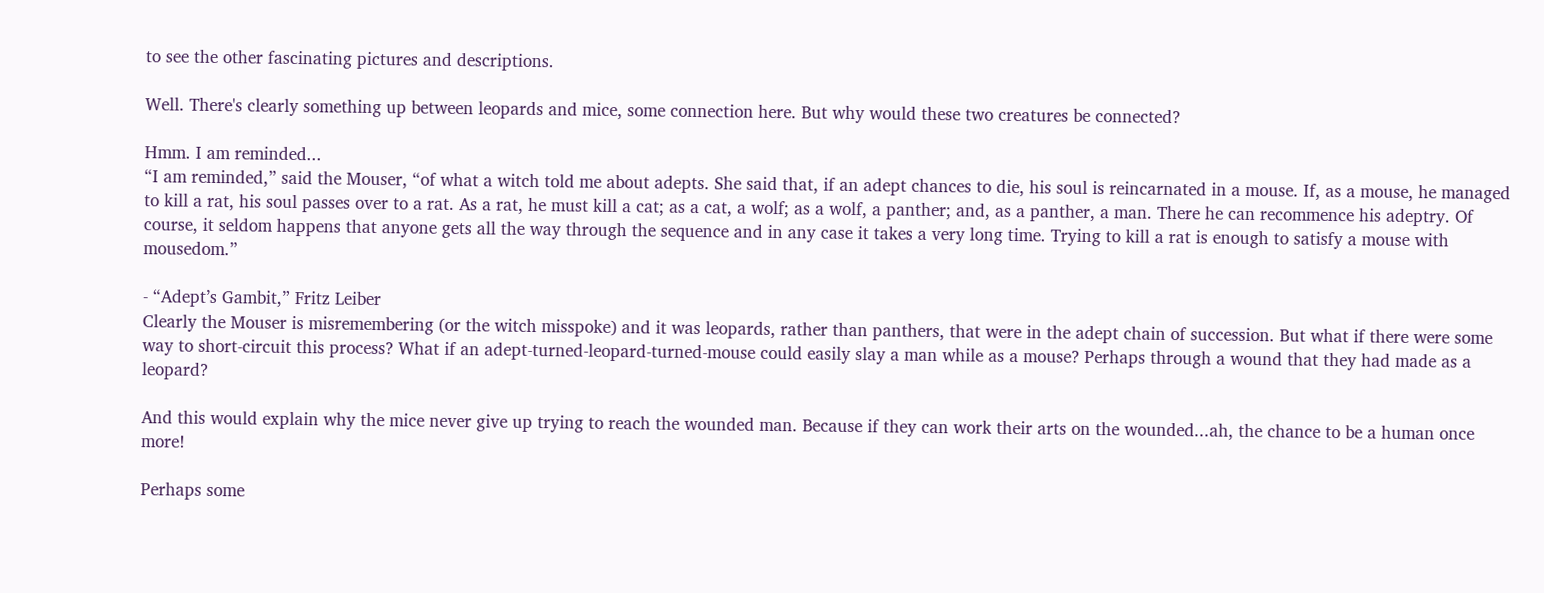to see the other fascinating pictures and descriptions.

Well. There's clearly something up between leopards and mice, some connection here. But why would these two creatures be connected?

Hmm. I am reminded...
“I am reminded,” said the Mouser, “of what a witch told me about adepts. She said that, if an adept chances to die, his soul is reincarnated in a mouse. If, as a mouse, he managed to kill a rat, his soul passes over to a rat. As a rat, he must kill a cat; as a cat, a wolf; as a wolf, a panther; and, as a panther, a man. There he can recommence his adeptry. Of course, it seldom happens that anyone gets all the way through the sequence and in any case it takes a very long time. Trying to kill a rat is enough to satisfy a mouse with mousedom.”

- “Adept’s Gambit,” Fritz Leiber
Clearly the Mouser is misremembering (or the witch misspoke) and it was leopards, rather than panthers, that were in the adept chain of succession. But what if there were some way to short-circuit this process? What if an adept-turned-leopard-turned-mouse could easily slay a man while as a mouse? Perhaps through a wound that they had made as a leopard?

And this would explain why the mice never give up trying to reach the wounded man. Because if they can work their arts on the wounded...ah, the chance to be a human once more!

Perhaps some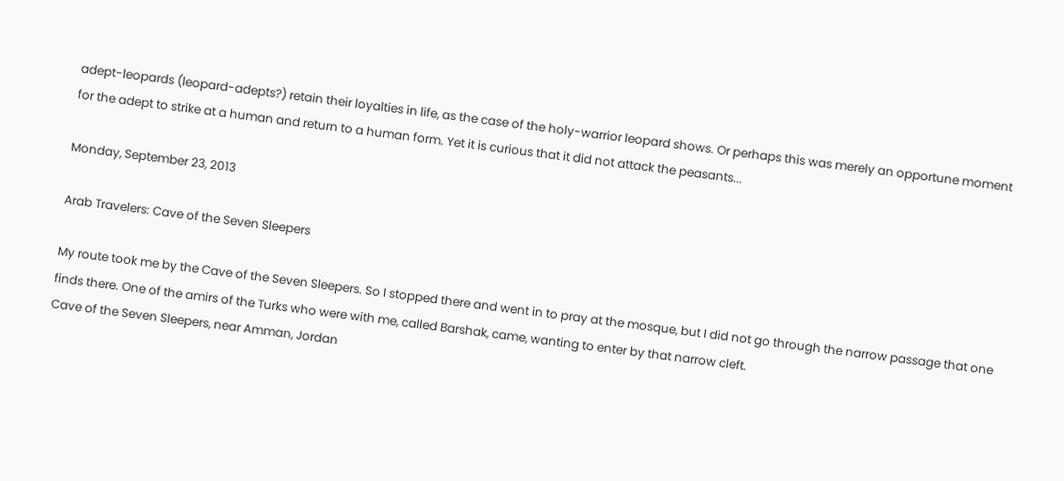adept-leopards (leopard-adepts?) retain their loyalties in life, as the case of the holy-warrior leopard shows. Or perhaps this was merely an opportune moment for the adept to strike at a human and return to a human form. Yet it is curious that it did not attack the peasants...

Monday, September 23, 2013

Arab Travelers: Cave of the Seven Sleepers

My route took me by the Cave of the Seven Sleepers. So I stopped there and went in to pray at the mosque, but I did not go through the narrow passage that one finds there. One of the amirs of the Turks who were with me, called Barshak, came, wanting to enter by that narrow cleft.
Cave of the Seven Sleepers, near Amman, Jordan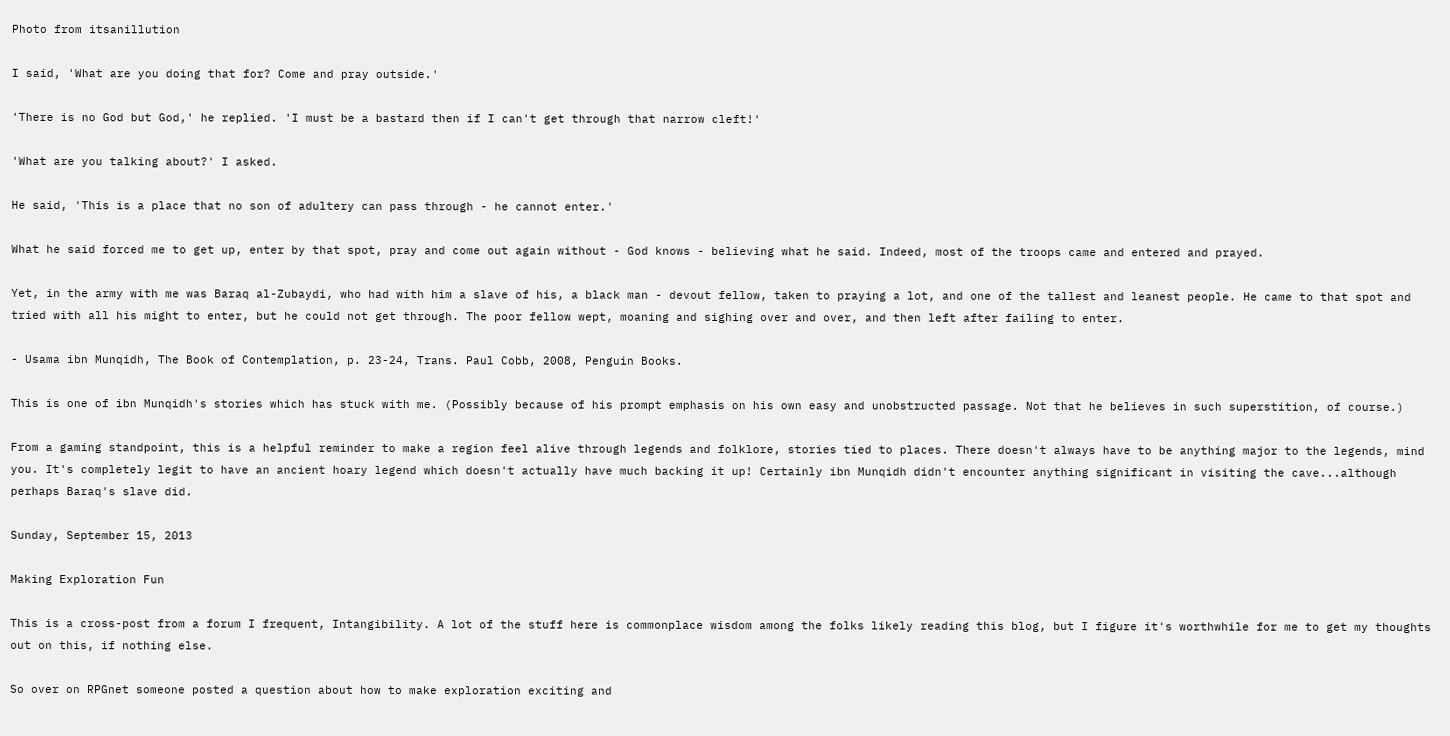Photo from itsanillution

I said, 'What are you doing that for? Come and pray outside.'

'There is no God but God,' he replied. 'I must be a bastard then if I can't get through that narrow cleft!'

'What are you talking about?' I asked.

He said, 'This is a place that no son of adultery can pass through - he cannot enter.'

What he said forced me to get up, enter by that spot, pray and come out again without - God knows - believing what he said. Indeed, most of the troops came and entered and prayed.

Yet, in the army with me was Baraq al-Zubaydi, who had with him a slave of his, a black man - devout fellow, taken to praying a lot, and one of the tallest and leanest people. He came to that spot and tried with all his might to enter, but he could not get through. The poor fellow wept, moaning and sighing over and over, and then left after failing to enter.

- Usama ibn Munqidh, The Book of Contemplation, p. 23-24, Trans. Paul Cobb, 2008, Penguin Books.

This is one of ibn Munqidh's stories which has stuck with me. (Possibly because of his prompt emphasis on his own easy and unobstructed passage. Not that he believes in such superstition, of course.)

From a gaming standpoint, this is a helpful reminder to make a region feel alive through legends and folklore, stories tied to places. There doesn't always have to be anything major to the legends, mind you. It's completely legit to have an ancient hoary legend which doesn't actually have much backing it up! Certainly ibn Munqidh didn't encounter anything significant in visiting the cave...although perhaps Baraq's slave did.

Sunday, September 15, 2013

Making Exploration Fun

This is a cross-post from a forum I frequent, Intangibility. A lot of the stuff here is commonplace wisdom among the folks likely reading this blog, but I figure it's worthwhile for me to get my thoughts out on this, if nothing else.

So over on RPGnet someone posted a question about how to make exploration exciting and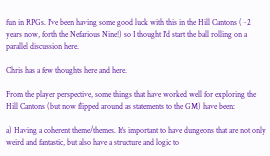fun in RPGs. I've been having some good luck with this in the Hill Cantons (~2 years now, forth the Nefarious Nine!) so I thought I'd start the ball rolling on a parallel discussion here.

Chris has a few thoughts here and here.

From the player perspective, some things that have worked well for exploring the Hill Cantons (but now flipped around as statements to the GM) have been:

a) Having a coherent theme/themes. It's important to have dungeons that are not only weird and fantastic, but also have a structure and logic to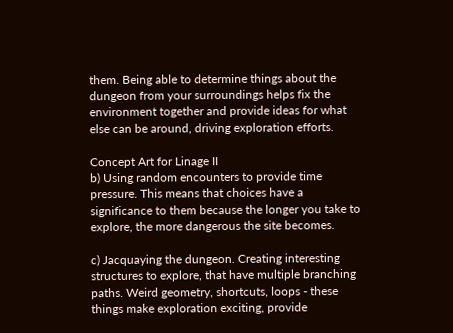them. Being able to determine things about the dungeon from your surroundings helps fix the environment together and provide ideas for what else can be around, driving exploration efforts.

Concept Art for Linage II
b) Using random encounters to provide time pressure. This means that choices have a significance to them because the longer you take to explore, the more dangerous the site becomes.

c) Jacquaying the dungeon. Creating interesting structures to explore, that have multiple branching paths. Weird geometry, shortcuts, loops - these things make exploration exciting, provide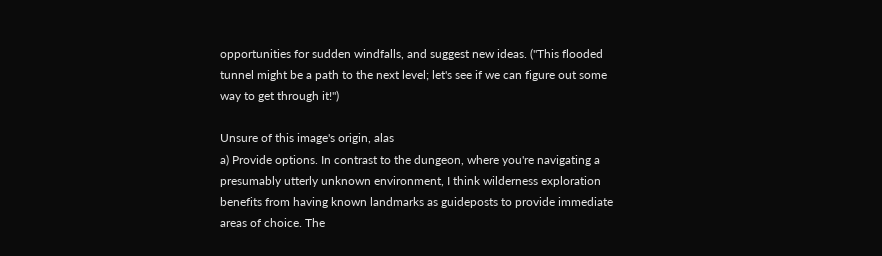opportunities for sudden windfalls, and suggest new ideas. ("This flooded tunnel might be a path to the next level; let's see if we can figure out some way to get through it!")

Unsure of this image's origin, alas
a) Provide options. In contrast to the dungeon, where you're navigating a presumably utterly unknown environment, I think wilderness exploration benefits from having known landmarks as guideposts to provide immediate areas of choice. The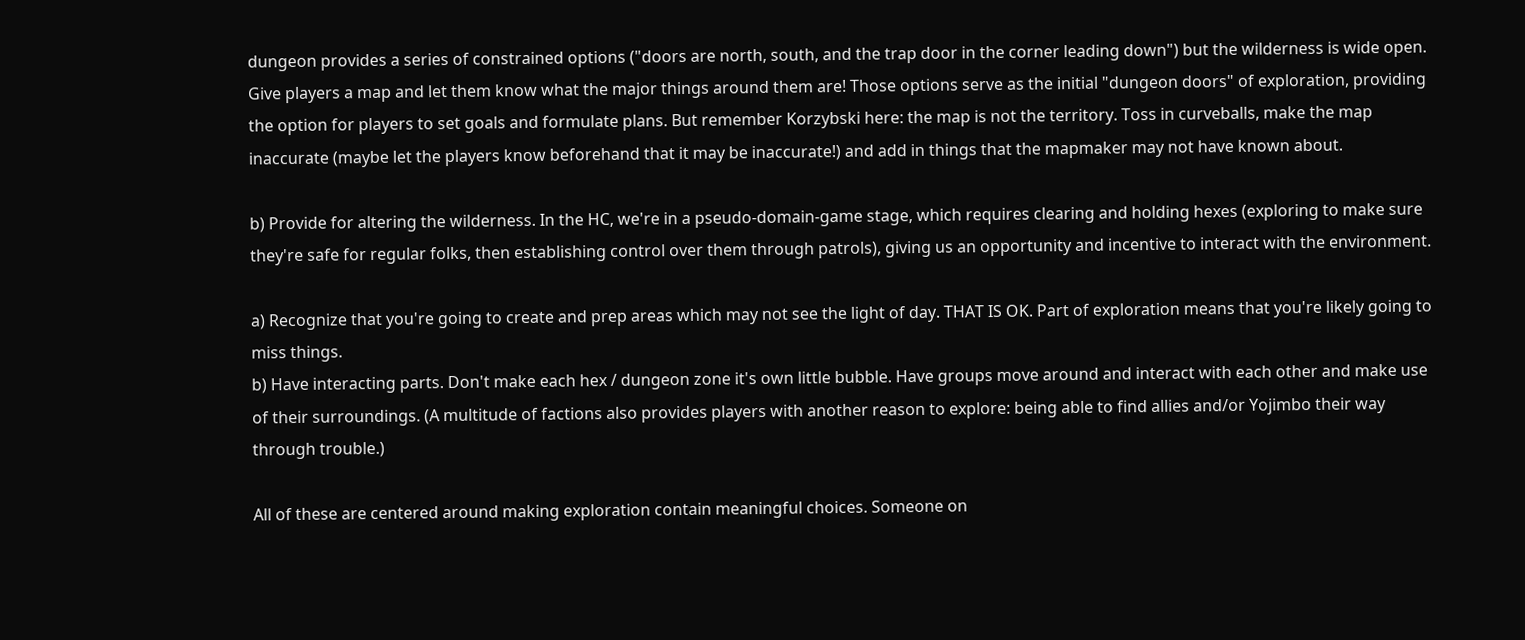dungeon provides a series of constrained options ("doors are north, south, and the trap door in the corner leading down") but the wilderness is wide open. Give players a map and let them know what the major things around them are! Those options serve as the initial "dungeon doors" of exploration, providing the option for players to set goals and formulate plans. But remember Korzybski here: the map is not the territory. Toss in curveballs, make the map inaccurate (maybe let the players know beforehand that it may be inaccurate!) and add in things that the mapmaker may not have known about.

b) Provide for altering the wilderness. In the HC, we're in a pseudo-domain-game stage, which requires clearing and holding hexes (exploring to make sure they're safe for regular folks, then establishing control over them through patrols), giving us an opportunity and incentive to interact with the environment.

a) Recognize that you're going to create and prep areas which may not see the light of day. THAT IS OK. Part of exploration means that you're likely going to miss things.
b) Have interacting parts. Don't make each hex / dungeon zone it's own little bubble. Have groups move around and interact with each other and make use of their surroundings. (A multitude of factions also provides players with another reason to explore: being able to find allies and/or Yojimbo their way through trouble.)

All of these are centered around making exploration contain meaningful choices. Someone on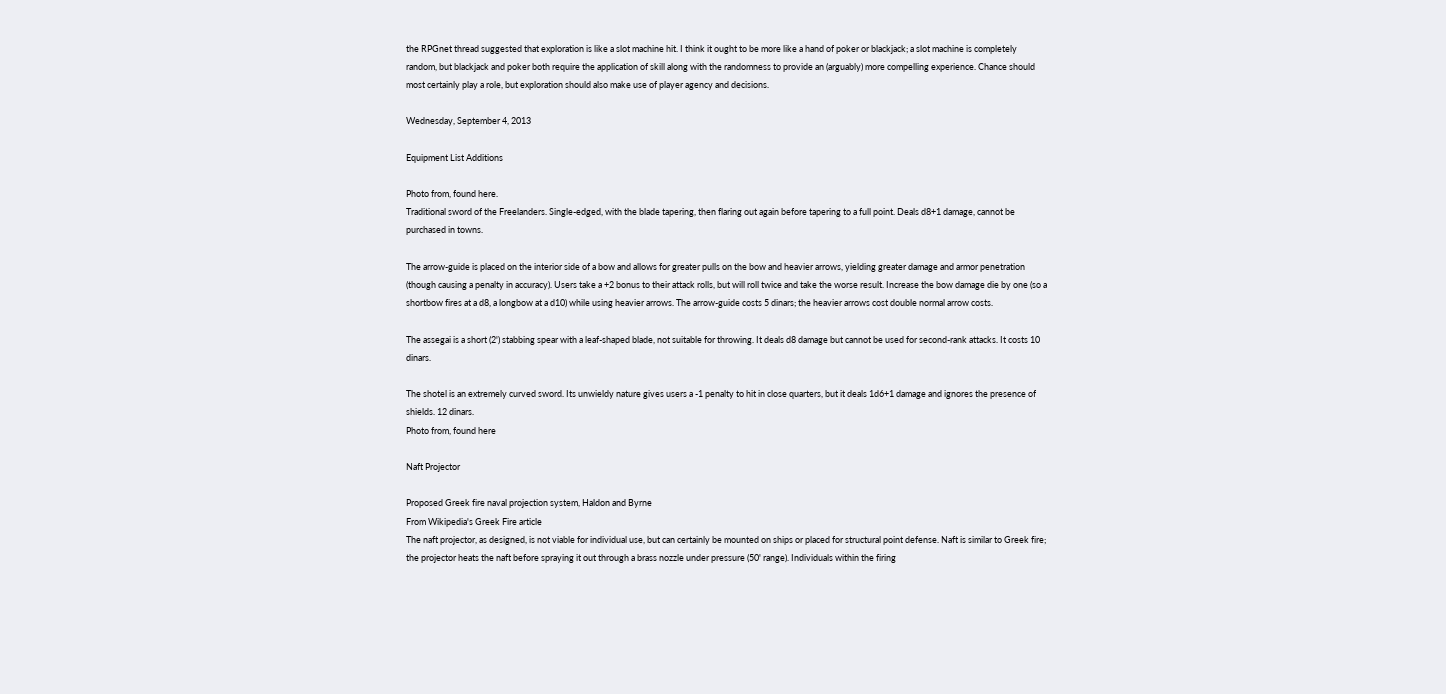the RPGnet thread suggested that exploration is like a slot machine hit. I think it ought to be more like a hand of poker or blackjack; a slot machine is completely random, but blackjack and poker both require the application of skill along with the randomness to provide an (arguably) more compelling experience. Chance should most certainly play a role, but exploration should also make use of player agency and decisions.

Wednesday, September 4, 2013

Equipment List Additions

Photo from, found here.
Traditional sword of the Freelanders. Single-edged, with the blade tapering, then flaring out again before tapering to a full point. Deals d8+1 damage, cannot be purchased in towns.

The arrow-guide is placed on the interior side of a bow and allows for greater pulls on the bow and heavier arrows, yielding greater damage and armor penetration (though causing a penalty in accuracy). Users take a +2 bonus to their attack rolls, but will roll twice and take the worse result. Increase the bow damage die by one (so a shortbow fires at a d8, a longbow at a d10) while using heavier arrows. The arrow-guide costs 5 dinars; the heavier arrows cost double normal arrow costs.

The assegai is a short (2') stabbing spear with a leaf-shaped blade, not suitable for throwing. It deals d8 damage but cannot be used for second-rank attacks. It costs 10 dinars.

The shotel is an extremely curved sword. Its unwieldy nature gives users a -1 penalty to hit in close quarters, but it deals 1d6+1 damage and ignores the presence of shields. 12 dinars.
Photo from, found here

Naft Projector

Proposed Greek fire naval projection system, Haldon and Byrne
From Wikipedia's Greek Fire article
The naft projector, as designed, is not viable for individual use, but can certainly be mounted on ships or placed for structural point defense. Naft is similar to Greek fire; the projector heats the naft before spraying it out through a brass nozzle under pressure (50' range). Individuals within the firing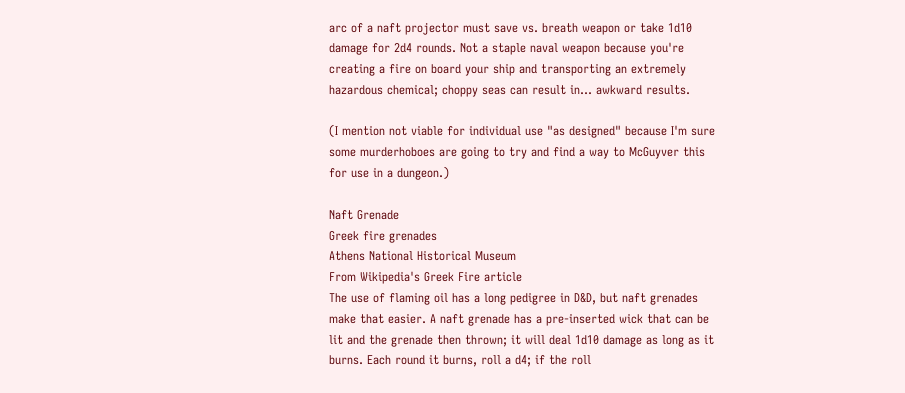arc of a naft projector must save vs. breath weapon or take 1d10 damage for 2d4 rounds. Not a staple naval weapon because you're creating a fire on board your ship and transporting an extremely hazardous chemical; choppy seas can result in... awkward results.

(I mention not viable for individual use "as designed" because I'm sure some murderhoboes are going to try and find a way to McGuyver this for use in a dungeon.)

Naft Grenade
Greek fire grenades
Athens National Historical Museum
From Wikipedia's Greek Fire article
The use of flaming oil has a long pedigree in D&D, but naft grenades make that easier. A naft grenade has a pre-inserted wick that can be lit and the grenade then thrown; it will deal 1d10 damage as long as it burns. Each round it burns, roll a d4; if the roll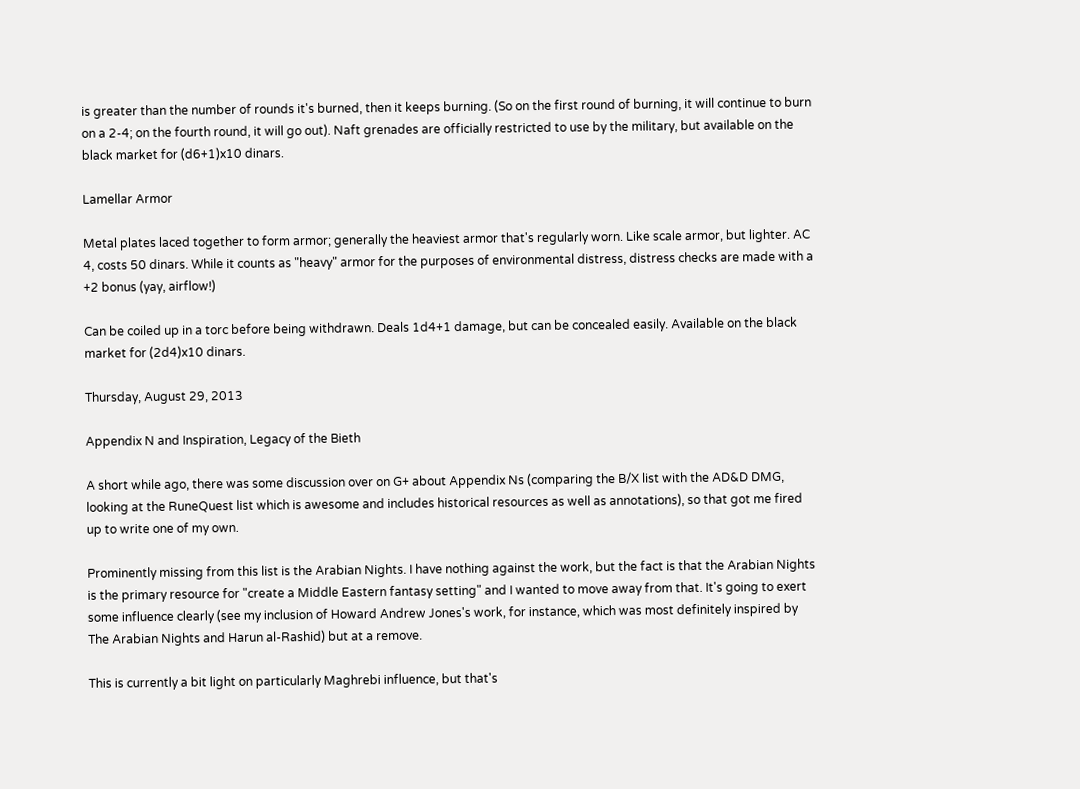is greater than the number of rounds it's burned, then it keeps burning. (So on the first round of burning, it will continue to burn on a 2-4; on the fourth round, it will go out). Naft grenades are officially restricted to use by the military, but available on the black market for (d6+1)x10 dinars.

Lamellar Armor

Metal plates laced together to form armor; generally the heaviest armor that's regularly worn. Like scale armor, but lighter. AC 4, costs 50 dinars. While it counts as "heavy" armor for the purposes of environmental distress, distress checks are made with a +2 bonus (yay, airflow!)

Can be coiled up in a torc before being withdrawn. Deals 1d4+1 damage, but can be concealed easily. Available on the black market for (2d4)x10 dinars.

Thursday, August 29, 2013

Appendix N and Inspiration, Legacy of the Bieth

A short while ago, there was some discussion over on G+ about Appendix Ns (comparing the B/X list with the AD&D DMG, looking at the RuneQuest list which is awesome and includes historical resources as well as annotations), so that got me fired up to write one of my own.

Prominently missing from this list is the Arabian Nights. I have nothing against the work, but the fact is that the Arabian Nights is the primary resource for "create a Middle Eastern fantasy setting" and I wanted to move away from that. It's going to exert some influence clearly (see my inclusion of Howard Andrew Jones's work, for instance, which was most definitely inspired by The Arabian Nights and Harun al-Rashid) but at a remove.

This is currently a bit light on particularly Maghrebi influence, but that's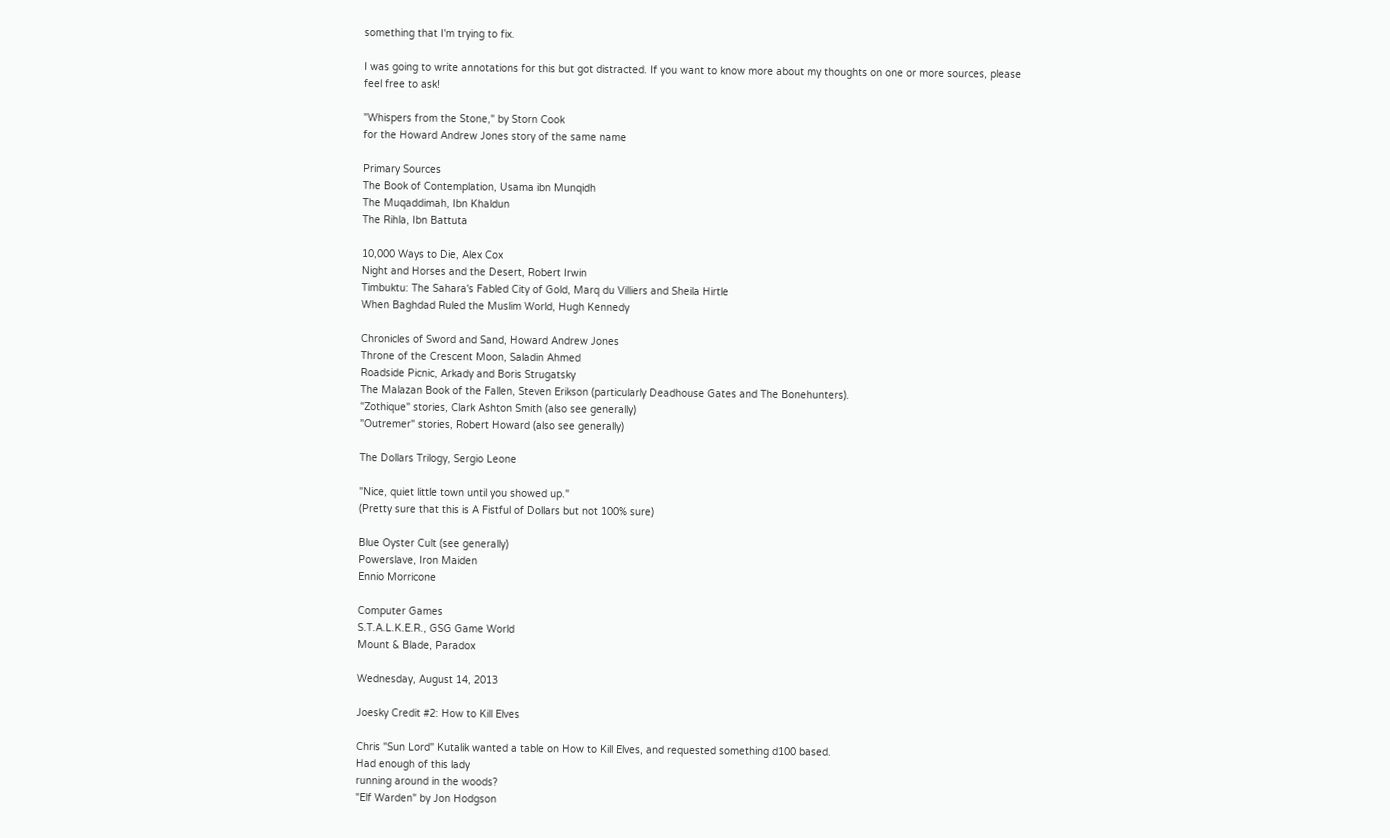something that I'm trying to fix.

I was going to write annotations for this but got distracted. If you want to know more about my thoughts on one or more sources, please feel free to ask!

"Whispers from the Stone," by Storn Cook
for the Howard Andrew Jones story of the same name

Primary Sources
The Book of Contemplation, Usama ibn Munqidh
The Muqaddimah, Ibn Khaldun
The Rihla, Ibn Battuta

10,000 Ways to Die, Alex Cox
Night and Horses and the Desert, Robert Irwin
Timbuktu: The Sahara's Fabled City of Gold, Marq du Villiers and Sheila Hirtle
When Baghdad Ruled the Muslim World, Hugh Kennedy

Chronicles of Sword and Sand, Howard Andrew Jones
Throne of the Crescent Moon, Saladin Ahmed
Roadside Picnic, Arkady and Boris Strugatsky
The Malazan Book of the Fallen, Steven Erikson (particularly Deadhouse Gates and The Bonehunters).
"Zothique" stories, Clark Ashton Smith (also see generally)
"Outremer" stories, Robert Howard (also see generally)

The Dollars Trilogy, Sergio Leone

"Nice, quiet little town until you showed up."
(Pretty sure that this is A Fistful of Dollars but not 100% sure)

Blue Oyster Cult (see generally)
Powerslave, Iron Maiden
Ennio Morricone

Computer Games
S.T.A.L.K.E.R., GSG Game World
Mount & Blade, Paradox

Wednesday, August 14, 2013

Joesky Credit #2: How to Kill Elves

Chris "Sun Lord" Kutalik wanted a table on How to Kill Elves, and requested something d100 based.
Had enough of this lady
running around in the woods?
"Elf Warden" by Jon Hodgson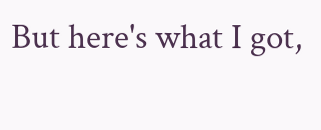But here's what I got,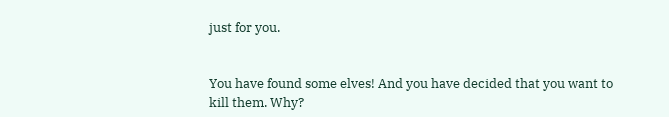just for you.


You have found some elves! And you have decided that you want to kill them. Why?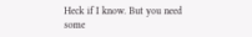Heck if I know. But you need some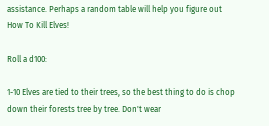assistance. Perhaps a random table will help you figure out How To Kill Elves!

Roll a d100:

1-10 Elves are tied to their trees, so the best thing to do is chop down their forests tree by tree. Don't wear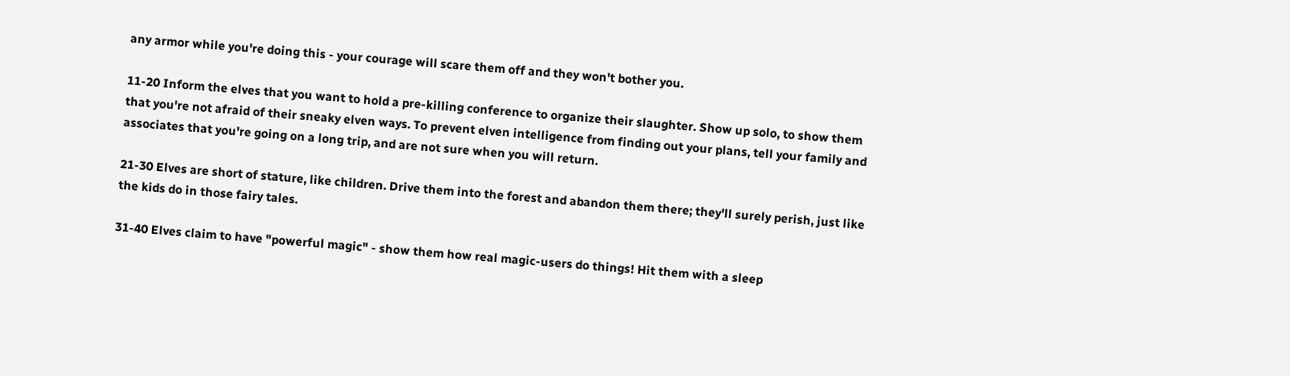any armor while you're doing this - your courage will scare them off and they won't bother you.

11-20 Inform the elves that you want to hold a pre-killing conference to organize their slaughter. Show up solo, to show them that you're not afraid of their sneaky elven ways. To prevent elven intelligence from finding out your plans, tell your family and associates that you're going on a long trip, and are not sure when you will return.

21-30 Elves are short of stature, like children. Drive them into the forest and abandon them there; they'll surely perish, just like the kids do in those fairy tales.

31-40 Elves claim to have "powerful magic" - show them how real magic-users do things! Hit them with a sleep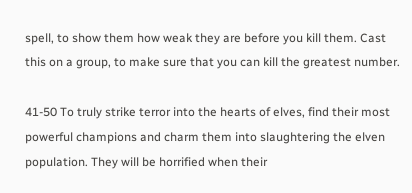spell, to show them how weak they are before you kill them. Cast this on a group, to make sure that you can kill the greatest number.

41-50 To truly strike terror into the hearts of elves, find their most powerful champions and charm them into slaughtering the elven population. They will be horrified when their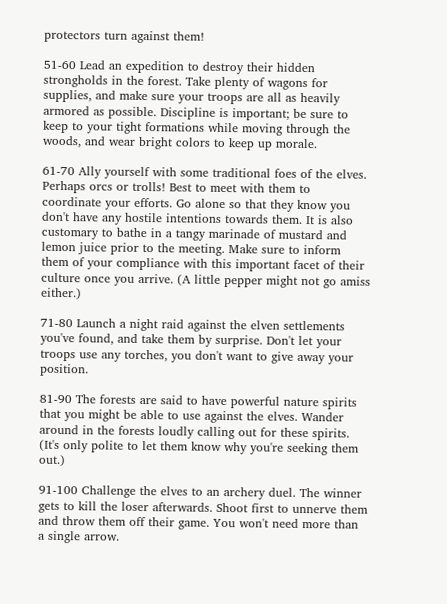protectors turn against them!

51-60 Lead an expedition to destroy their hidden strongholds in the forest. Take plenty of wagons for supplies, and make sure your troops are all as heavily armored as possible. Discipline is important; be sure to keep to your tight formations while moving through the woods, and wear bright colors to keep up morale.

61-70 Ally yourself with some traditional foes of the elves. Perhaps orcs or trolls! Best to meet with them to coordinate your efforts. Go alone so that they know you don't have any hostile intentions towards them. It is also customary to bathe in a tangy marinade of mustard and lemon juice prior to the meeting. Make sure to inform them of your compliance with this important facet of their culture once you arrive. (A little pepper might not go amiss either.)

71-80 Launch a night raid against the elven settlements you've found, and take them by surprise. Don't let your troops use any torches, you don't want to give away your position.

81-90 The forests are said to have powerful nature spirits that you might be able to use against the elves. Wander around in the forests loudly calling out for these spirits. (It's only polite to let them know why you're seeking them out.)

91-100 Challenge the elves to an archery duel. The winner gets to kill the loser afterwards. Shoot first to unnerve them and throw them off their game. You won't need more than a single arrow.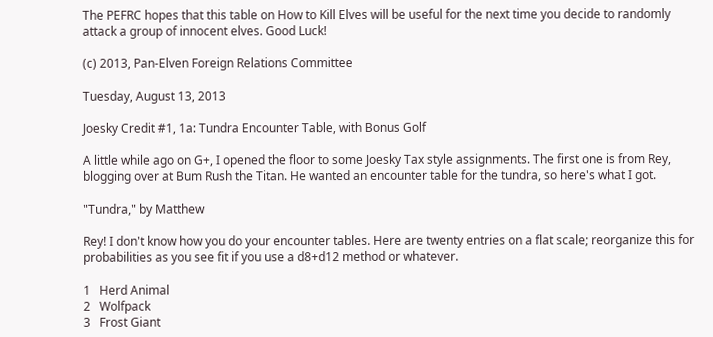The PEFRC hopes that this table on How to Kill Elves will be useful for the next time you decide to randomly attack a group of innocent elves. Good Luck!

(c) 2013, Pan-Elven Foreign Relations Committee

Tuesday, August 13, 2013

Joesky Credit #1, 1a: Tundra Encounter Table, with Bonus Golf

A little while ago on G+, I opened the floor to some Joesky Tax style assignments. The first one is from Rey, blogging over at Bum Rush the Titan. He wanted an encounter table for the tundra, so here's what I got.

"Tundra," by Matthew

Rey! I don't know how you do your encounter tables. Here are twenty entries on a flat scale; reorganize this for probabilities as you see fit if you use a d8+d12 method or whatever.

1   Herd Animal
2   Wolfpack
3   Frost Giant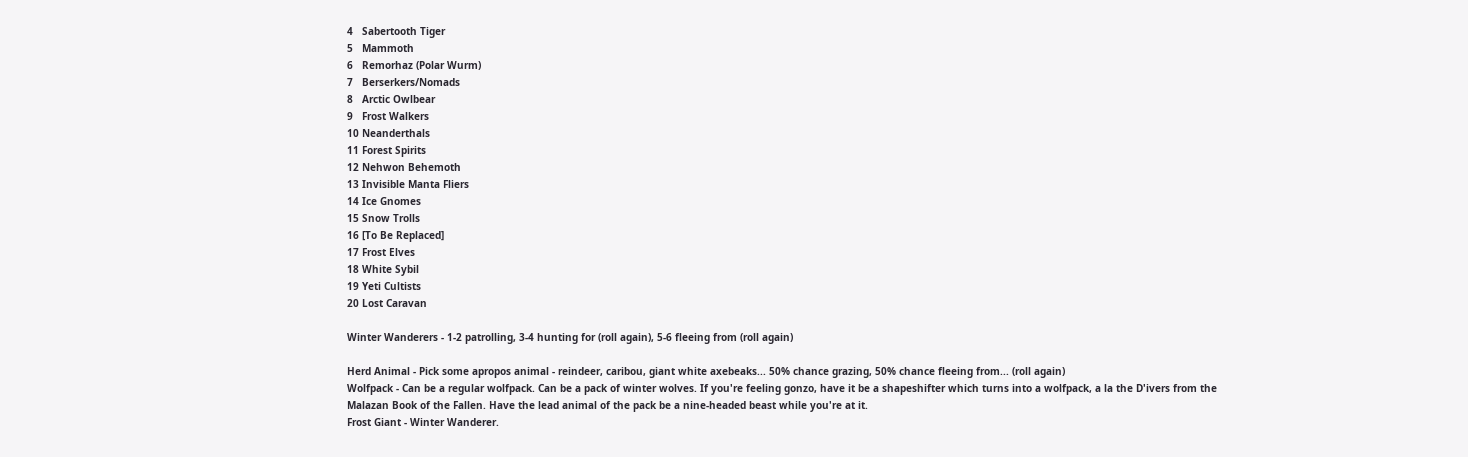4   Sabertooth Tiger
5   Mammoth
6   Remorhaz (Polar Wurm)
7   Berserkers/Nomads
8   Arctic Owlbear
9   Frost Walkers
10 Neanderthals
11 Forest Spirits
12 Nehwon Behemoth
13 Invisible Manta Fliers
14 Ice Gnomes
15 Snow Trolls
16 [To Be Replaced]
17 Frost Elves
18 White Sybil
19 Yeti Cultists
20 Lost Caravan

Winter Wanderers - 1-2 patrolling, 3-4 hunting for (roll again), 5-6 fleeing from (roll again)

Herd Animal - Pick some apropos animal - reindeer, caribou, giant white axebeaks... 50% chance grazing, 50% chance fleeing from... (roll again)
Wolfpack - Can be a regular wolfpack. Can be a pack of winter wolves. If you're feeling gonzo, have it be a shapeshifter which turns into a wolfpack, a la the D'ivers from the Malazan Book of the Fallen. Have the lead animal of the pack be a nine-headed beast while you're at it.
Frost Giant - Winter Wanderer.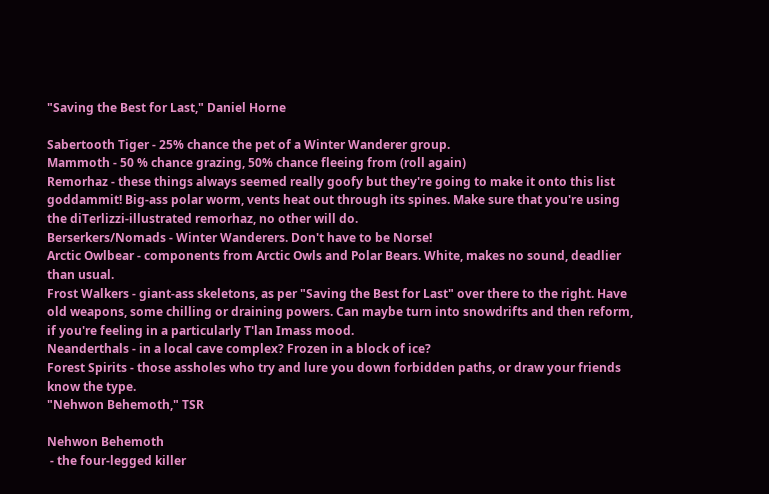"Saving the Best for Last," Daniel Horne

Sabertooth Tiger - 25% chance the pet of a Winter Wanderer group.
Mammoth - 50 % chance grazing, 50% chance fleeing from (roll again)
Remorhaz - these things always seemed really goofy but they're going to make it onto this list goddammit! Big-ass polar worm, vents heat out through its spines. Make sure that you're using the diTerlizzi-illustrated remorhaz, no other will do.
Berserkers/Nomads - Winter Wanderers. Don't have to be Norse!
Arctic Owlbear - components from Arctic Owls and Polar Bears. White, makes no sound, deadlier than usual.
Frost Walkers - giant-ass skeletons, as per "Saving the Best for Last" over there to the right. Have old weapons, some chilling or draining powers. Can maybe turn into snowdrifts and then reform, if you're feeling in a particularly T'lan Imass mood.
Neanderthals - in a local cave complex? Frozen in a block of ice?
Forest Spirits - those assholes who try and lure you down forbidden paths, or draw your friends know the type.
"Nehwon Behemoth," TSR

Nehwon Behemoth
 - the four-legged killer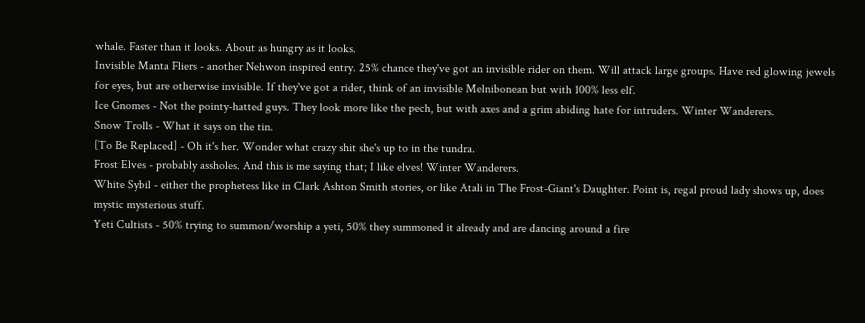whale. Faster than it looks. About as hungry as it looks.
Invisible Manta Fliers - another Nehwon inspired entry. 25% chance they've got an invisible rider on them. Will attack large groups. Have red glowing jewels for eyes, but are otherwise invisible. If they've got a rider, think of an invisible Melnibonean but with 100% less elf.
Ice Gnomes - Not the pointy-hatted guys. They look more like the pech, but with axes and a grim abiding hate for intruders. Winter Wanderers.
Snow Trolls - What it says on the tin.
[To Be Replaced] - Oh it's her. Wonder what crazy shit she's up to in the tundra.
Frost Elves - probably assholes. And this is me saying that; I like elves! Winter Wanderers.
White Sybil - either the prophetess like in Clark Ashton Smith stories, or like Atali in The Frost-Giant's Daughter. Point is, regal proud lady shows up, does mystic mysterious stuff.
Yeti Cultists - 50% trying to summon/worship a yeti, 50% they summoned it already and are dancing around a fire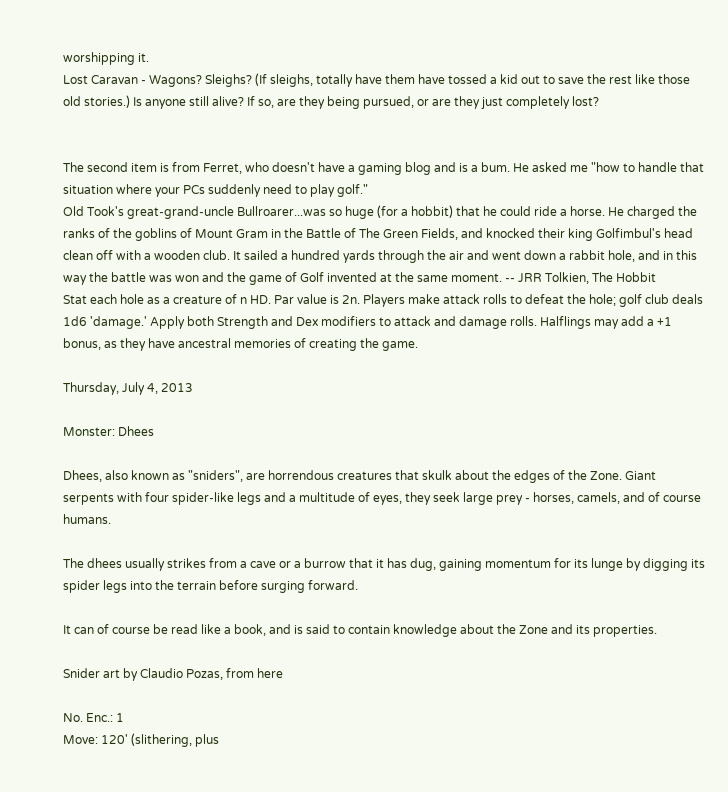worshipping it.
Lost Caravan - Wagons? Sleighs? (If sleighs, totally have them have tossed a kid out to save the rest like those old stories.) Is anyone still alive? If so, are they being pursued, or are they just completely lost?


The second item is from Ferret, who doesn't have a gaming blog and is a bum. He asked me "how to handle that situation where your PCs suddenly need to play golf."
Old Took's great-grand-uncle Bullroarer...was so huge (for a hobbit) that he could ride a horse. He charged the ranks of the goblins of Mount Gram in the Battle of The Green Fields, and knocked their king Golfimbul's head clean off with a wooden club. It sailed a hundred yards through the air and went down a rabbit hole, and in this way the battle was won and the game of Golf invented at the same moment. -- JRR Tolkien, The Hobbit
Stat each hole as a creature of n HD. Par value is 2n. Players make attack rolls to defeat the hole; golf club deals 1d6 'damage.' Apply both Strength and Dex modifiers to attack and damage rolls. Halflings may add a +1 bonus, as they have ancestral memories of creating the game.

Thursday, July 4, 2013

Monster: Dhees

Dhees, also known as "sniders", are horrendous creatures that skulk about the edges of the Zone. Giant serpents with four spider-like legs and a multitude of eyes, they seek large prey - horses, camels, and of course humans.

The dhees usually strikes from a cave or a burrow that it has dug, gaining momentum for its lunge by digging its spider legs into the terrain before surging forward.

It can of course be read like a book, and is said to contain knowledge about the Zone and its properties.

Snider art by Claudio Pozas, from here

No. Enc.: 1
Move: 120' (slithering, plus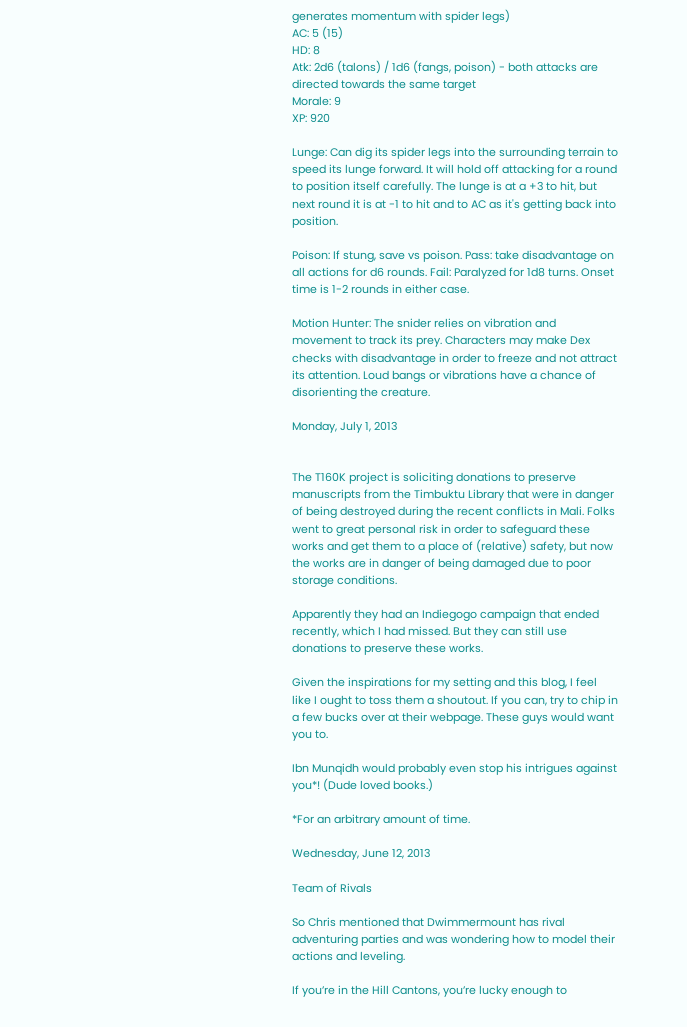generates momentum with spider legs)
AC: 5 (15)
HD: 8
Atk: 2d6 (talons) / 1d6 (fangs, poison) - both attacks are directed towards the same target
Morale: 9
XP: 920

Lunge: Can dig its spider legs into the surrounding terrain to speed its lunge forward. It will hold off attacking for a round to position itself carefully. The lunge is at a +3 to hit, but next round it is at -1 to hit and to AC as it's getting back into position.

Poison: If stung, save vs poison. Pass: take disadvantage on all actions for d6 rounds. Fail: Paralyzed for 1d8 turns. Onset time is 1-2 rounds in either case.

Motion Hunter: The snider relies on vibration and movement to track its prey. Characters may make Dex checks with disadvantage in order to freeze and not attract its attention. Loud bangs or vibrations have a chance of disorienting the creature.

Monday, July 1, 2013


The T160K project is soliciting donations to preserve manuscripts from the Timbuktu Library that were in danger of being destroyed during the recent conflicts in Mali. Folks went to great personal risk in order to safeguard these works and get them to a place of (relative) safety, but now the works are in danger of being damaged due to poor storage conditions.

Apparently they had an Indiegogo campaign that ended recently, which I had missed. But they can still use donations to preserve these works.

Given the inspirations for my setting and this blog, I feel like I ought to toss them a shoutout. If you can, try to chip in a few bucks over at their webpage. These guys would want you to.

Ibn Munqidh would probably even stop his intrigues against you*! (Dude loved books.)

*For an arbitrary amount of time.

Wednesday, June 12, 2013

Team of Rivals

So Chris mentioned that Dwimmermount has rival adventuring parties and was wondering how to model their actions and leveling.

If you’re in the Hill Cantons, you’re lucky enough to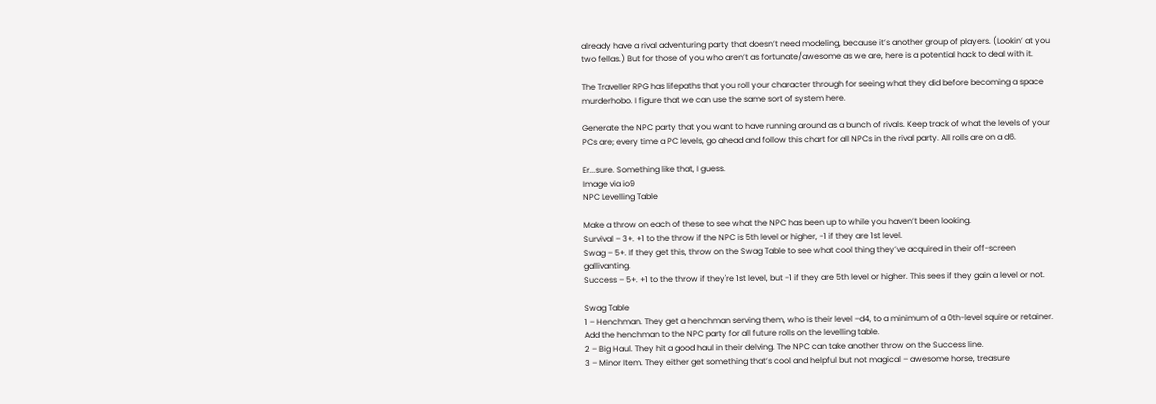already have a rival adventuring party that doesn’t need modeling, because it’s another group of players. (Lookin’ at you two fellas.) But for those of you who aren’t as fortunate/awesome as we are, here is a potential hack to deal with it.

The Traveller RPG has lifepaths that you roll your character through for seeing what they did before becoming a space murderhobo. I figure that we can use the same sort of system here.

Generate the NPC party that you want to have running around as a bunch of rivals. Keep track of what the levels of your PCs are; every time a PC levels, go ahead and follow this chart for all NPCs in the rival party. All rolls are on a d6.

Er...sure. Something like that, I guess.
Image via io9
NPC Levelling Table

Make a throw on each of these to see what the NPC has been up to while you haven’t been looking.
Survival – 3+. +1 to the throw if the NPC is 5th level or higher, -1 if they are 1st level.
Swag – 5+. If they get this, throw on the Swag Table to see what cool thing they’ve acquired in their off-screen gallivanting.
Success – 5+. +1 to the throw if they're 1st level, but -1 if they are 5th level or higher. This sees if they gain a level or not.

Swag Table
1 – Henchman. They get a henchman serving them, who is their level –d4, to a minimum of a 0th-level squire or retainer. Add the henchman to the NPC party for all future rolls on the levelling table.
2 – Big Haul. They hit a good haul in their delving. The NPC can take another throw on the Success line.
3 – Minor Item. They either get something that’s cool and helpful but not magical – awesome horse, treasure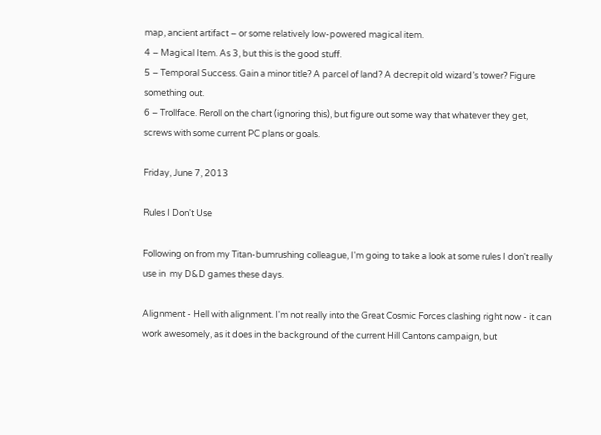map, ancient artifact – or some relatively low-powered magical item.
4 – Magical Item. As 3, but this is the good stuff.
5 – Temporal Success. Gain a minor title? A parcel of land? A decrepit old wizard’s tower? Figure something out.
6 – Trollface. Reroll on the chart (ignoring this), but figure out some way that whatever they get, screws with some current PC plans or goals.

Friday, June 7, 2013

Rules I Don't Use

Following on from my Titan-bumrushing colleague, I'm going to take a look at some rules I don't really use in  my D&D games these days.

Alignment - Hell with alignment. I'm not really into the Great Cosmic Forces clashing right now - it can work awesomely, as it does in the background of the current Hill Cantons campaign, but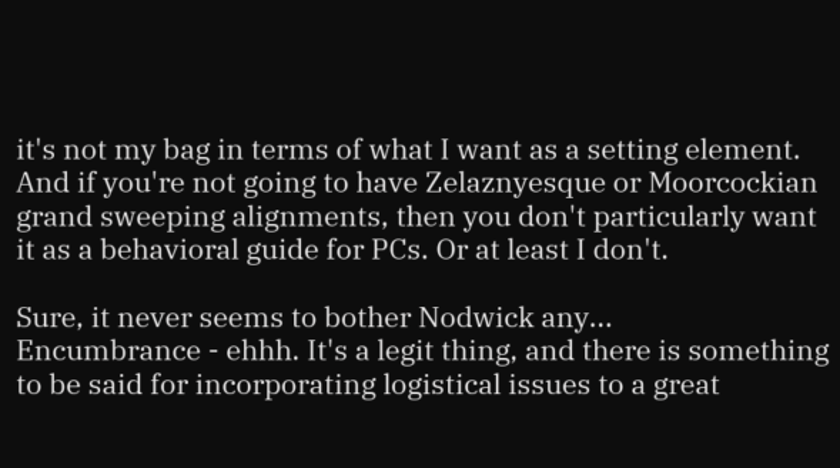it's not my bag in terms of what I want as a setting element. And if you're not going to have Zelaznyesque or Moorcockian grand sweeping alignments, then you don't particularly want it as a behavioral guide for PCs. Or at least I don't.

Sure, it never seems to bother Nodwick any...
Encumbrance - ehhh. It's a legit thing, and there is something to be said for incorporating logistical issues to a great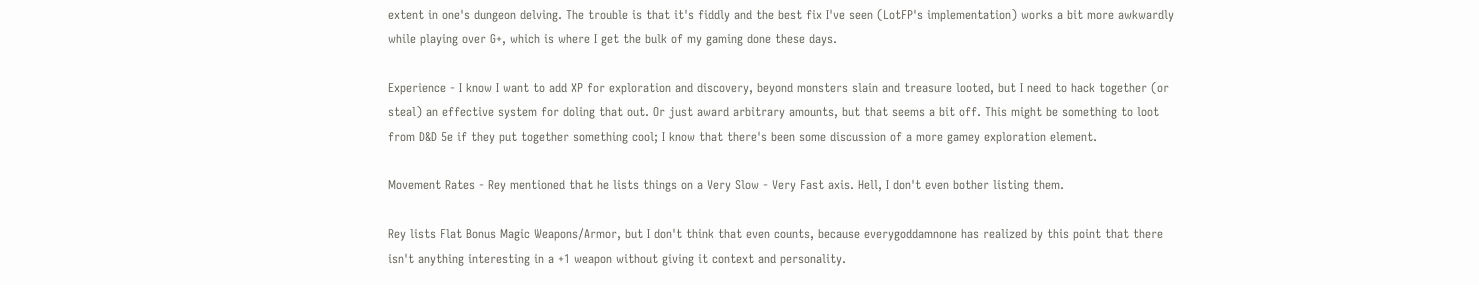extent in one's dungeon delving. The trouble is that it's fiddly and the best fix I've seen (LotFP's implementation) works a bit more awkwardly while playing over G+, which is where I get the bulk of my gaming done these days.

Experience - I know I want to add XP for exploration and discovery, beyond monsters slain and treasure looted, but I need to hack together (or steal) an effective system for doling that out. Or just award arbitrary amounts, but that seems a bit off. This might be something to loot from D&D 5e if they put together something cool; I know that there's been some discussion of a more gamey exploration element.

Movement Rates - Rey mentioned that he lists things on a Very Slow - Very Fast axis. Hell, I don't even bother listing them.

Rey lists Flat Bonus Magic Weapons/Armor, but I don't think that even counts, because everygoddamnone has realized by this point that there isn't anything interesting in a +1 weapon without giving it context and personality.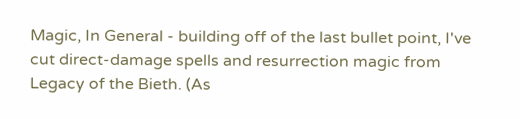Magic, In General - building off of the last bullet point, I've cut direct-damage spells and resurrection magic from Legacy of the Bieth. (As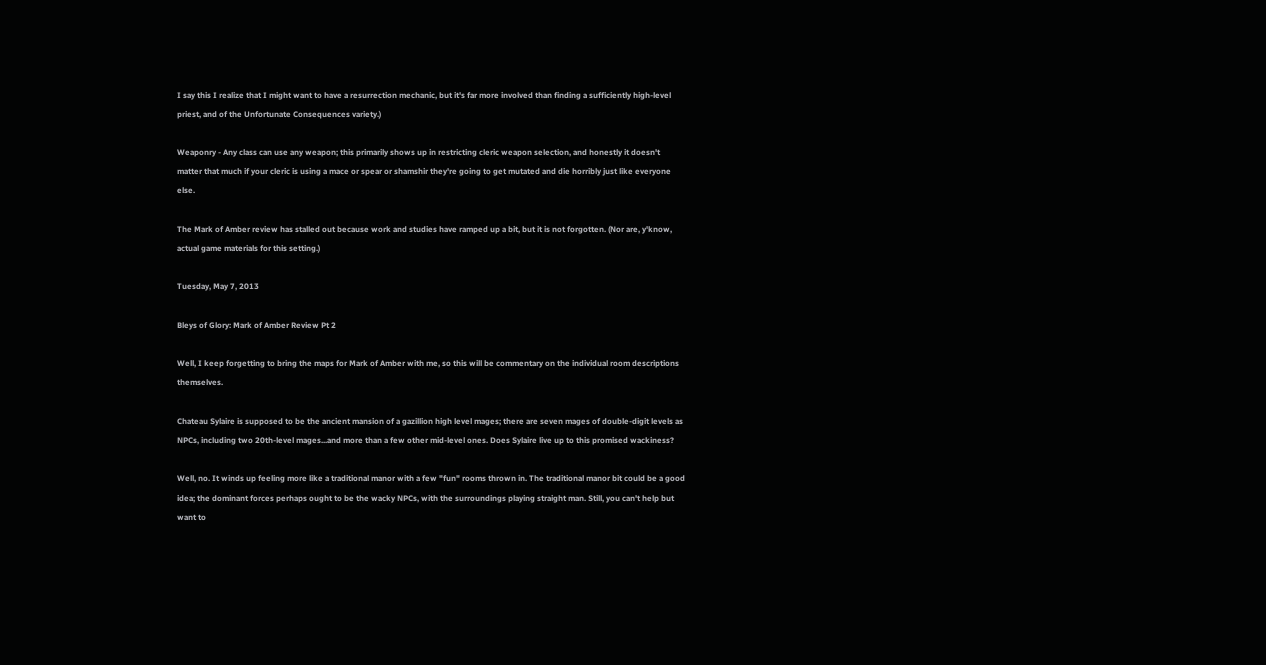I say this I realize that I might want to have a resurrection mechanic, but it's far more involved than finding a sufficiently high-level priest, and of the Unfortunate Consequences variety.)

Weaponry - Any class can use any weapon; this primarily shows up in restricting cleric weapon selection, and honestly it doesn't matter that much if your cleric is using a mace or spear or shamshir they're going to get mutated and die horribly just like everyone else.

The Mark of Amber review has stalled out because work and studies have ramped up a bit, but it is not forgotten. (Nor are, y'know, actual game materials for this setting.)

Tuesday, May 7, 2013

Bleys of Glory: Mark of Amber Review Pt 2

Well, I keep forgetting to bring the maps for Mark of Amber with me, so this will be commentary on the individual room descriptions themselves.

Chateau Sylaire is supposed to be the ancient mansion of a gazillion high level mages; there are seven mages of double-digit levels as NPCs, including two 20th-level mages...and more than a few other mid-level ones. Does Sylaire live up to this promised wackiness?

Well, no. It winds up feeling more like a traditional manor with a few "fun" rooms thrown in. The traditional manor bit could be a good idea; the dominant forces perhaps ought to be the wacky NPCs, with the surroundings playing straight man. Still, you can't help but want to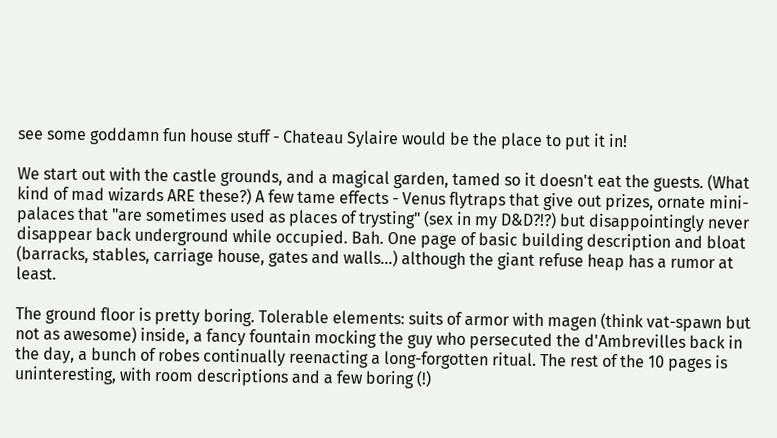see some goddamn fun house stuff - Chateau Sylaire would be the place to put it in!

We start out with the castle grounds, and a magical garden, tamed so it doesn't eat the guests. (What kind of mad wizards ARE these?) A few tame effects - Venus flytraps that give out prizes, ornate mini-palaces that "are sometimes used as places of trysting" (sex in my D&D?!?) but disappointingly never disappear back underground while occupied. Bah. One page of basic building description and bloat (barracks, stables, carriage house, gates and walls...) although the giant refuse heap has a rumor at least.

The ground floor is pretty boring. Tolerable elements: suits of armor with magen (think vat-spawn but not as awesome) inside, a fancy fountain mocking the guy who persecuted the d'Ambrevilles back in the day, a bunch of robes continually reenacting a long-forgotten ritual. The rest of the 10 pages is uninteresting, with room descriptions and a few boring (!)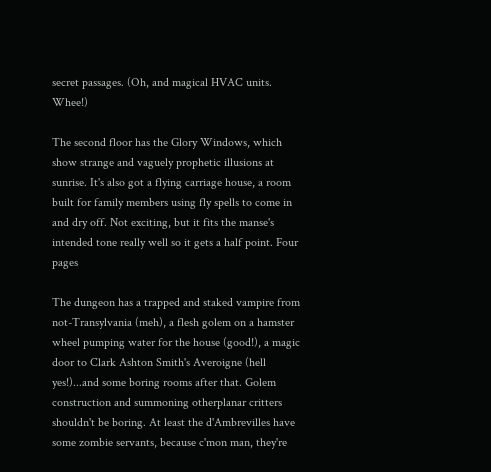secret passages. (Oh, and magical HVAC units. Whee!)

The second floor has the Glory Windows, which show strange and vaguely prophetic illusions at sunrise. It's also got a flying carriage house, a room built for family members using fly spells to come in and dry off. Not exciting, but it fits the manse's intended tone really well so it gets a half point. Four pages

The dungeon has a trapped and staked vampire from not-Transylvania (meh), a flesh golem on a hamster wheel pumping water for the house (good!), a magic door to Clark Ashton Smith's Averoigne (hell yes!)...and some boring rooms after that. Golem construction and summoning otherplanar critters shouldn't be boring. At least the d'Ambrevilles have some zombie servants, because c'mon man, they're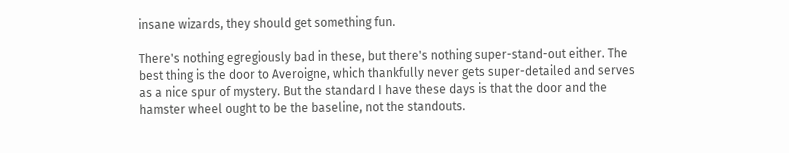insane wizards, they should get something fun.

There's nothing egregiously bad in these, but there's nothing super-stand-out either. The best thing is the door to Averoigne, which thankfully never gets super-detailed and serves as a nice spur of mystery. But the standard I have these days is that the door and the hamster wheel ought to be the baseline, not the standouts.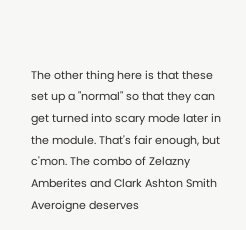The other thing here is that these set up a "normal" so that they can get turned into scary mode later in the module. That's fair enough, but c'mon. The combo of Zelazny Amberites and Clark Ashton Smith Averoigne deserves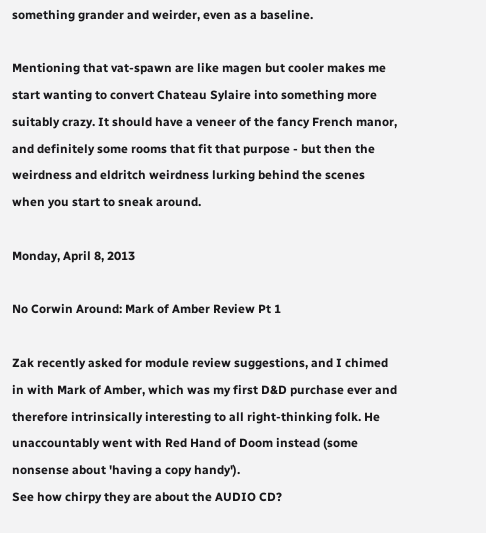something grander and weirder, even as a baseline.

Mentioning that vat-spawn are like magen but cooler makes me start wanting to convert Chateau Sylaire into something more suitably crazy. It should have a veneer of the fancy French manor, and definitely some rooms that fit that purpose - but then the weirdness and eldritch weirdness lurking behind the scenes when you start to sneak around.

Monday, April 8, 2013

No Corwin Around: Mark of Amber Review Pt 1

Zak recently asked for module review suggestions, and I chimed in with Mark of Amber, which was my first D&D purchase ever and therefore intrinsically interesting to all right-thinking folk. He unaccountably went with Red Hand of Doom instead (some nonsense about 'having a copy handy').
See how chirpy they are about the AUDIO CD?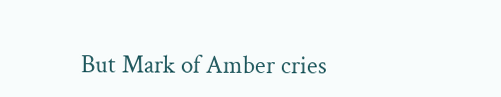But Mark of Amber cries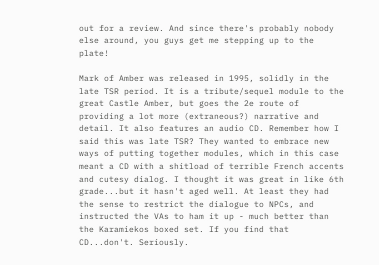out for a review. And since there's probably nobody else around, you guys get me stepping up to the plate!

Mark of Amber was released in 1995, solidly in the late TSR period. It is a tribute/sequel module to the great Castle Amber, but goes the 2e route of providing a lot more (extraneous?) narrative and detail. It also features an audio CD. Remember how I said this was late TSR? They wanted to embrace new ways of putting together modules, which in this case meant a CD with a shitload of terrible French accents and cutesy dialog. I thought it was great in like 6th grade...but it hasn't aged well. At least they had the sense to restrict the dialogue to NPCs, and instructed the VAs to ham it up - much better than the Karamiekos boxed set. If you find that CD...don't. Seriously.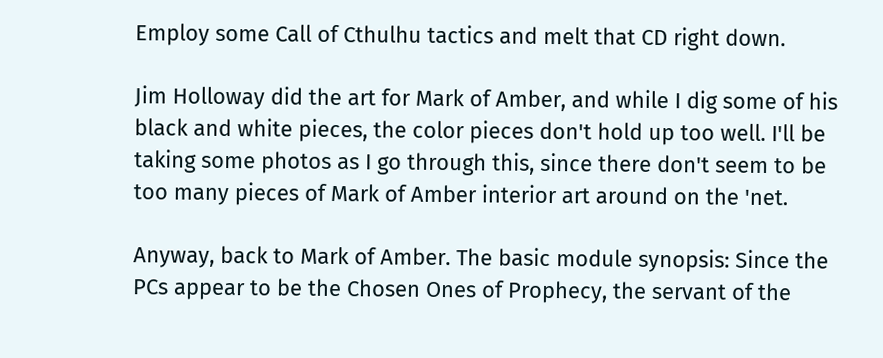Employ some Call of Cthulhu tactics and melt that CD right down.

Jim Holloway did the art for Mark of Amber, and while I dig some of his black and white pieces, the color pieces don't hold up too well. I'll be taking some photos as I go through this, since there don't seem to be too many pieces of Mark of Amber interior art around on the 'net.

Anyway, back to Mark of Amber. The basic module synopsis: Since the PCs appear to be the Chosen Ones of Prophecy, the servant of the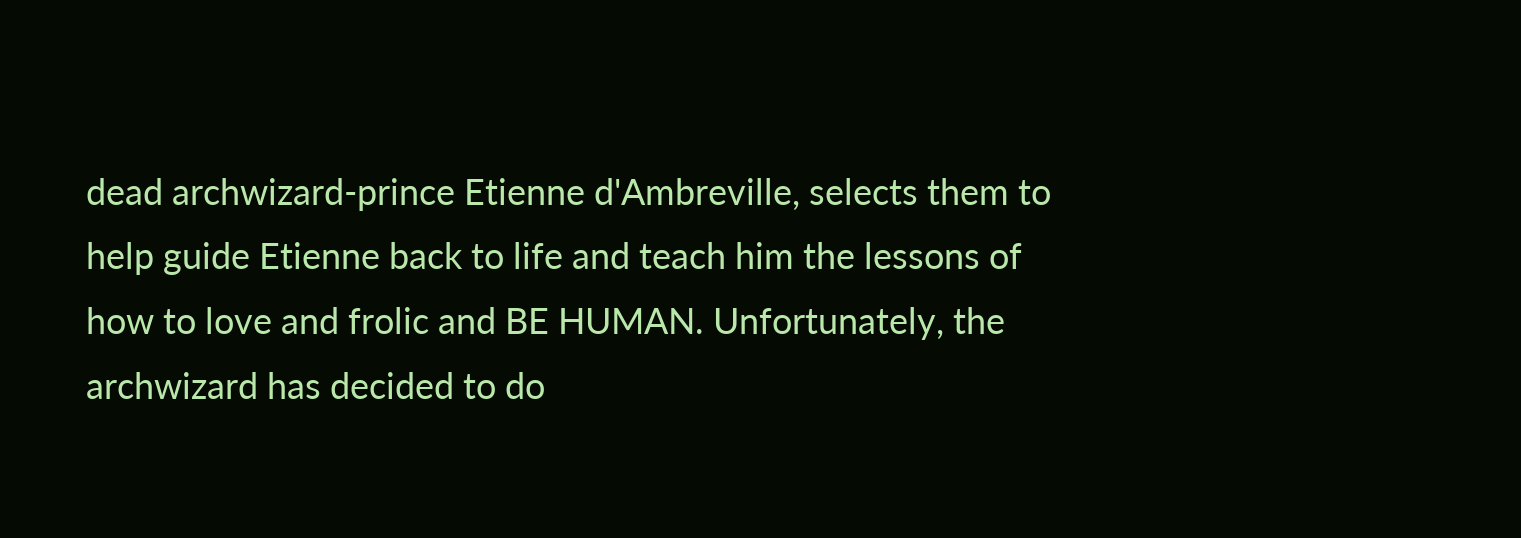dead archwizard-prince Etienne d'Ambreville, selects them to help guide Etienne back to life and teach him the lessons of how to love and frolic and BE HUMAN. Unfortunately, the archwizard has decided to do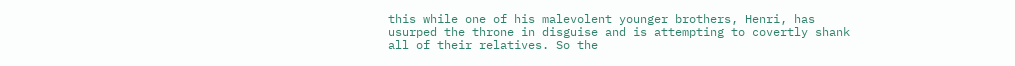this while one of his malevolent younger brothers, Henri, has usurped the throne in disguise and is attempting to covertly shank all of their relatives. So the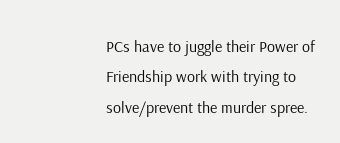PCs have to juggle their Power of Friendship work with trying to solve/prevent the murder spree.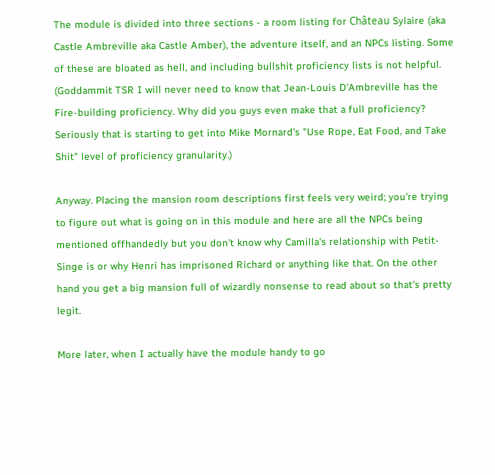The module is divided into three sections - a room listing for Château Sylaire (aka Castle Ambreville aka Castle Amber), the adventure itself, and an NPCs listing. Some of these are bloated as hell, and including bullshit proficiency lists is not helpful. (Goddammit TSR I will never need to know that Jean-Louis D'Ambreville has the Fire-building proficiency. Why did you guys even make that a full proficiency? Seriously that is starting to get into Mike Mornard's "Use Rope, Eat Food, and Take Shit" level of proficiency granularity.)

Anyway. Placing the mansion room descriptions first feels very weird; you're trying to figure out what is going on in this module and here are all the NPCs being mentioned offhandedly but you don't know why Camilla's relationship with Petit-Singe is or why Henri has imprisoned Richard or anything like that. On the other hand you get a big mansion full of wizardly nonsense to read about so that's pretty legit.

More later, when I actually have the module handy to go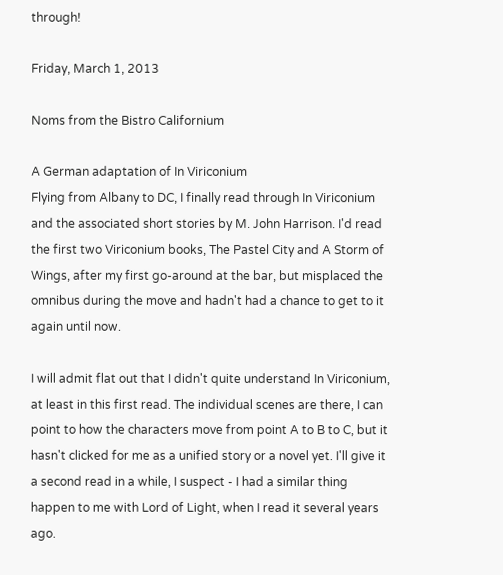through!

Friday, March 1, 2013

Noms from the Bistro Californium

A German adaptation of In Viriconium
Flying from Albany to DC, I finally read through In Viriconium and the associated short stories by M. John Harrison. I'd read the first two Viriconium books, The Pastel City and A Storm of Wings, after my first go-around at the bar, but misplaced the omnibus during the move and hadn't had a chance to get to it again until now.

I will admit flat out that I didn't quite understand In Viriconium, at least in this first read. The individual scenes are there, I can point to how the characters move from point A to B to C, but it hasn't clicked for me as a unified story or a novel yet. I'll give it a second read in a while, I suspect - I had a similar thing happen to me with Lord of Light, when I read it several years ago.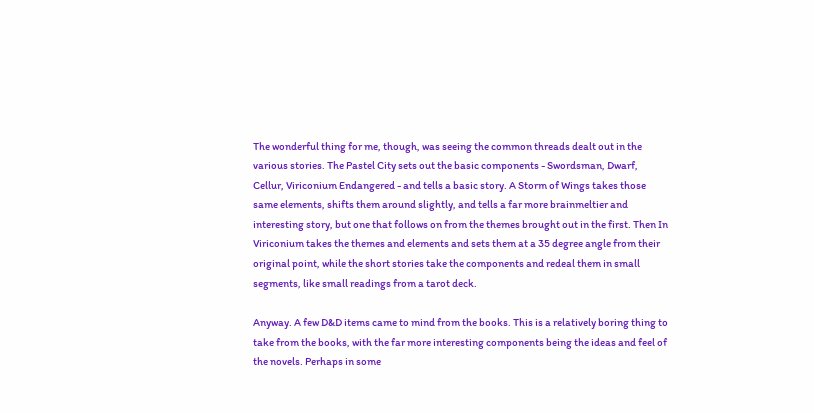The wonderful thing for me, though, was seeing the common threads dealt out in the various stories. The Pastel City sets out the basic components - Swordsman, Dwarf, Cellur, Viriconium Endangered - and tells a basic story. A Storm of Wings takes those same elements, shifts them around slightly, and tells a far more brainmeltier and interesting story, but one that follows on from the themes brought out in the first. Then In Viriconium takes the themes and elements and sets them at a 35 degree angle from their original point, while the short stories take the components and redeal them in small segments, like small readings from a tarot deck.

Anyway. A few D&D items came to mind from the books. This is a relatively boring thing to take from the books, with the far more interesting components being the ideas and feel of the novels. Perhaps in some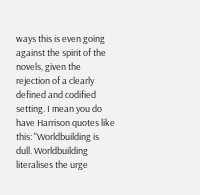ways this is even going against the spirit of the novels, given the rejection of a clearly defined and codified setting. I mean you do have Harrison quotes like this: "Worldbuilding is dull. Worldbuilding literalises the urge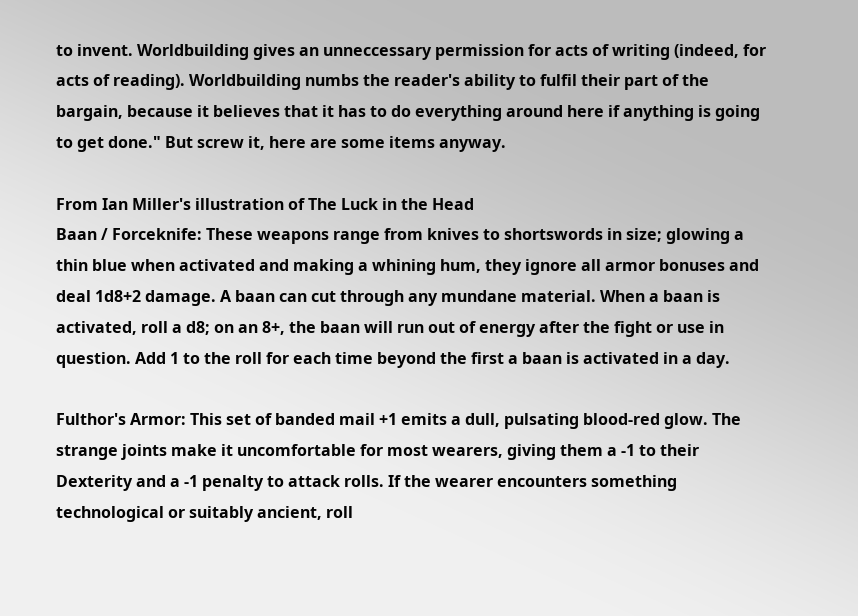to invent. Worldbuilding gives an unneccessary permission for acts of writing (indeed, for acts of reading). Worldbuilding numbs the reader's ability to fulfil their part of the bargain, because it believes that it has to do everything around here if anything is going to get done." But screw it, here are some items anyway.

From Ian Miller's illustration of The Luck in the Head
Baan / Forceknife: These weapons range from knives to shortswords in size; glowing a thin blue when activated and making a whining hum, they ignore all armor bonuses and deal 1d8+2 damage. A baan can cut through any mundane material. When a baan is activated, roll a d8; on an 8+, the baan will run out of energy after the fight or use in question. Add 1 to the roll for each time beyond the first a baan is activated in a day.

Fulthor's Armor: This set of banded mail +1 emits a dull, pulsating blood-red glow. The strange joints make it uncomfortable for most wearers, giving them a -1 to their Dexterity and a -1 penalty to attack rolls. If the wearer encounters something technological or suitably ancient, roll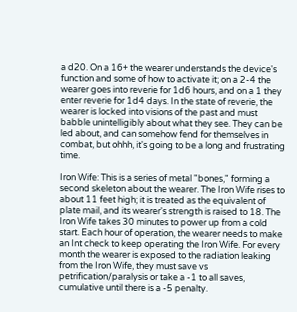a d20. On a 16+ the wearer understands the device's function and some of how to activate it; on a 2-4 the wearer goes into reverie for 1d6 hours, and on a 1 they enter reverie for 1d4 days. In the state of reverie, the wearer is locked into visions of the past and must babble unintelligibly about what they see. They can be led about, and can somehow fend for themselves in combat, but ohhh, it's going to be a long and frustrating time.

Iron Wife: This is a series of metal "bones," forming a second skeleton about the wearer. The Iron Wife rises to about 11 feet high; it is treated as the equivalent of plate mail, and its wearer's strength is raised to 18. The Iron Wife takes 30 minutes to power up from a cold start. Each hour of operation, the wearer needs to make an Int check to keep operating the Iron Wife. For every month the wearer is exposed to the radiation leaking from the Iron Wife, they must save vs petrification/paralysis or take a -1 to all saves, cumulative until there is a -5 penalty.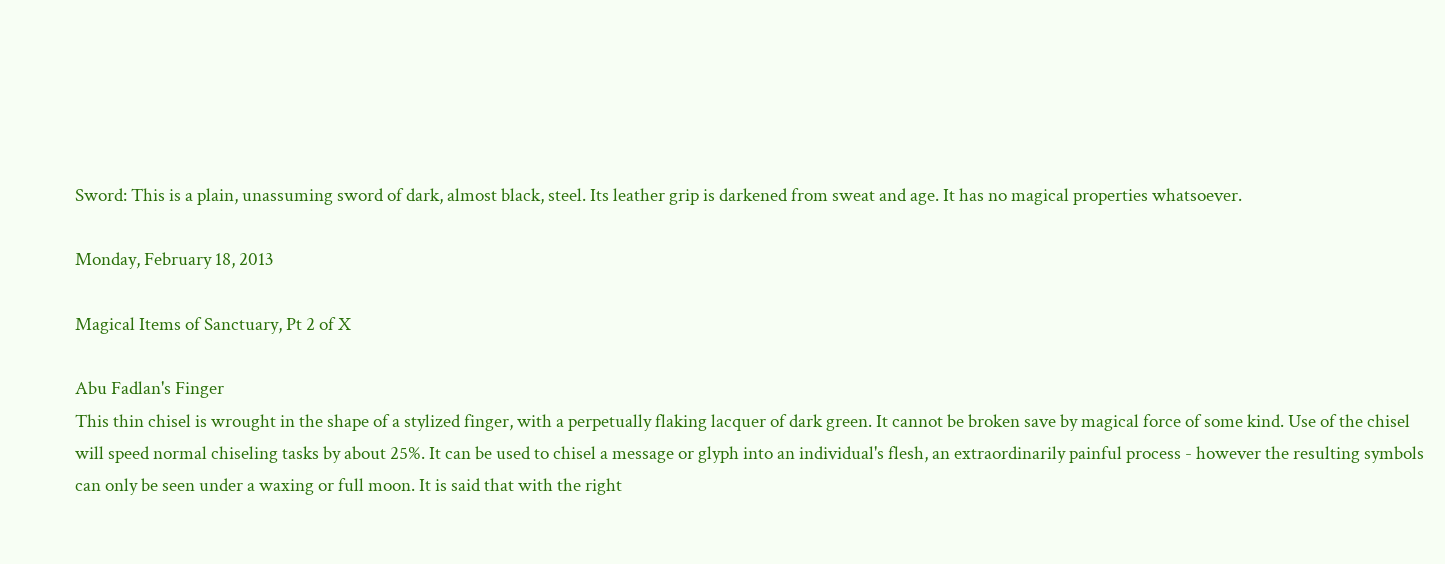Sword: This is a plain, unassuming sword of dark, almost black, steel. Its leather grip is darkened from sweat and age. It has no magical properties whatsoever.

Monday, February 18, 2013

Magical Items of Sanctuary, Pt 2 of X

Abu Fadlan's Finger
This thin chisel is wrought in the shape of a stylized finger, with a perpetually flaking lacquer of dark green. It cannot be broken save by magical force of some kind. Use of the chisel will speed normal chiseling tasks by about 25%. It can be used to chisel a message or glyph into an individual's flesh, an extraordinarily painful process - however the resulting symbols can only be seen under a waxing or full moon. It is said that with the right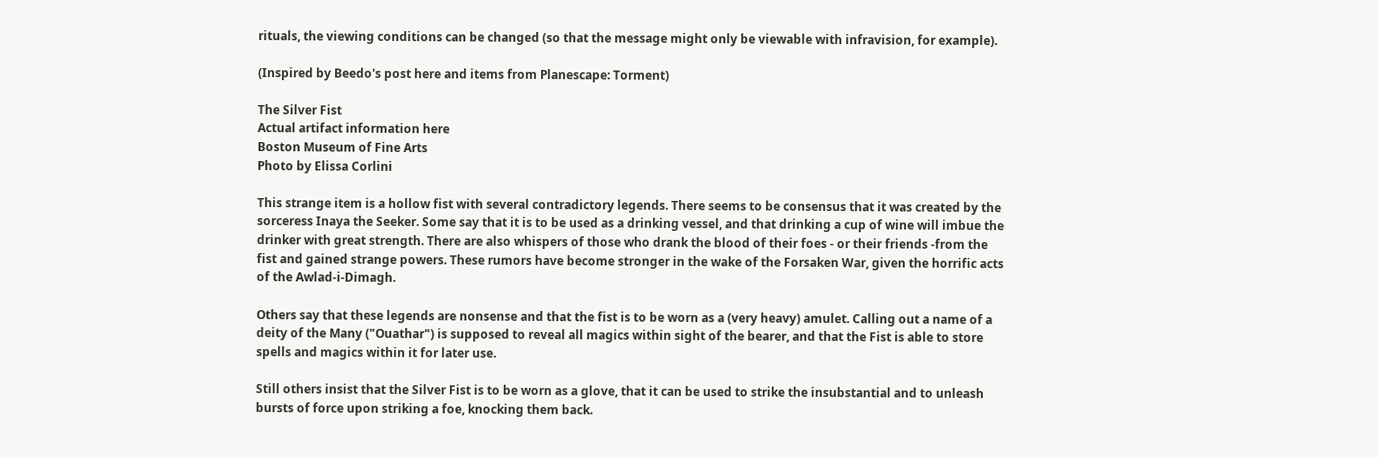rituals, the viewing conditions can be changed (so that the message might only be viewable with infravision, for example).

(Inspired by Beedo's post here and items from Planescape: Torment)

The Silver Fist
Actual artifact information here
Boston Museum of Fine Arts
Photo by Elissa Corlini

This strange item is a hollow fist with several contradictory legends. There seems to be consensus that it was created by the sorceress Inaya the Seeker. Some say that it is to be used as a drinking vessel, and that drinking a cup of wine will imbue the drinker with great strength. There are also whispers of those who drank the blood of their foes - or their friends -from the fist and gained strange powers. These rumors have become stronger in the wake of the Forsaken War, given the horrific acts of the Awlad-i-Dimagh.

Others say that these legends are nonsense and that the fist is to be worn as a (very heavy) amulet. Calling out a name of a deity of the Many ("Ouathar") is supposed to reveal all magics within sight of the bearer, and that the Fist is able to store spells and magics within it for later use.

Still others insist that the Silver Fist is to be worn as a glove, that it can be used to strike the insubstantial and to unleash bursts of force upon striking a foe, knocking them back.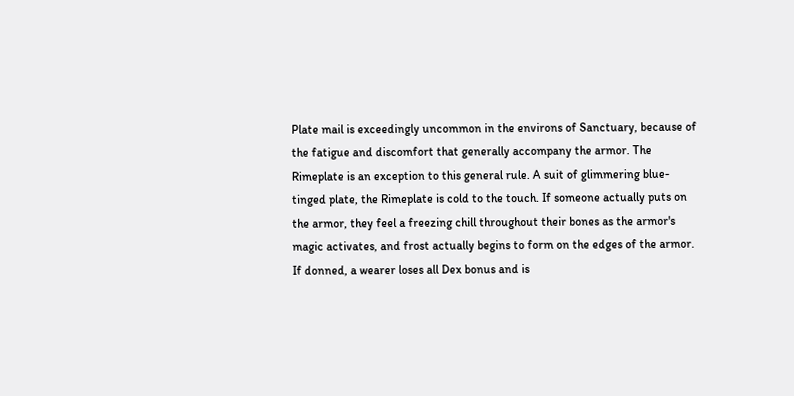Plate mail is exceedingly uncommon in the environs of Sanctuary, because of the fatigue and discomfort that generally accompany the armor. The Rimeplate is an exception to this general rule. A suit of glimmering blue-tinged plate, the Rimeplate is cold to the touch. If someone actually puts on the armor, they feel a freezing chill throughout their bones as the armor's magic activates, and frost actually begins to form on the edges of the armor. If donned, a wearer loses all Dex bonus and is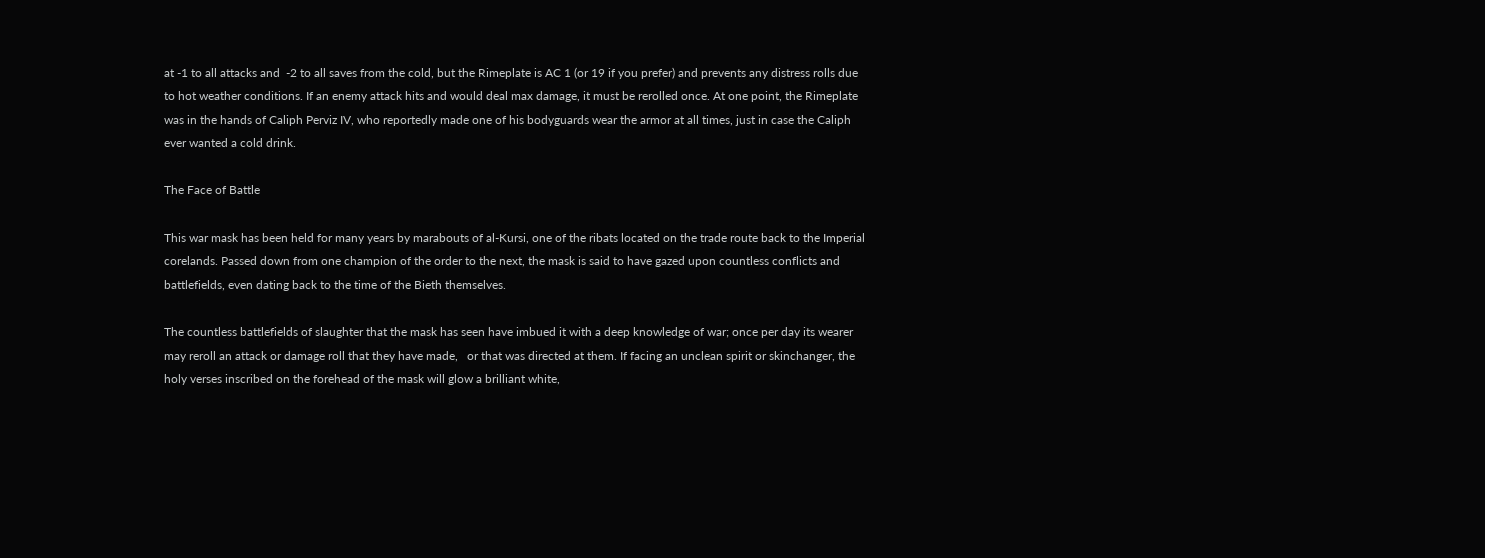at -1 to all attacks and  -2 to all saves from the cold, but the Rimeplate is AC 1 (or 19 if you prefer) and prevents any distress rolls due to hot weather conditions. If an enemy attack hits and would deal max damage, it must be rerolled once. At one point, the Rimeplate was in the hands of Caliph Perviz IV, who reportedly made one of his bodyguards wear the armor at all times, just in case the Caliph ever wanted a cold drink.

The Face of Battle

This war mask has been held for many years by marabouts of al-Kursi, one of the ribats located on the trade route back to the Imperial corelands. Passed down from one champion of the order to the next, the mask is said to have gazed upon countless conflicts and battlefields, even dating back to the time of the Bieth themselves.

The countless battlefields of slaughter that the mask has seen have imbued it with a deep knowledge of war; once per day its wearer may reroll an attack or damage roll that they have made,   or that was directed at them. If facing an unclean spirit or skinchanger, the holy verses inscribed on the forehead of the mask will glow a brilliant white,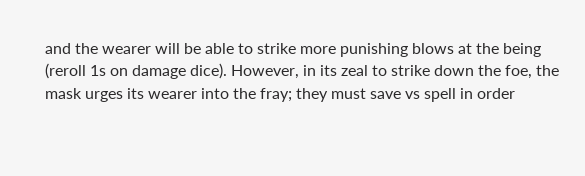and the wearer will be able to strike more punishing blows at the being (reroll 1s on damage dice). However, in its zeal to strike down the foe, the mask urges its wearer into the fray; they must save vs spell in order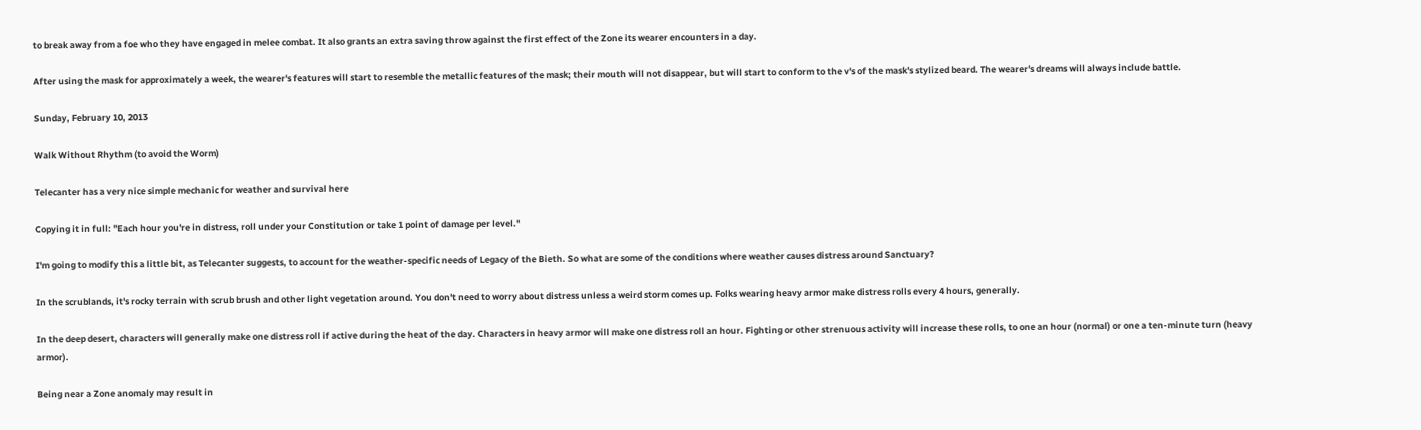to break away from a foe who they have engaged in melee combat. It also grants an extra saving throw against the first effect of the Zone its wearer encounters in a day.

After using the mask for approximately a week, the wearer's features will start to resemble the metallic features of the mask; their mouth will not disappear, but will start to conform to the v's of the mask's stylized beard. The wearer's dreams will always include battle.

Sunday, February 10, 2013

Walk Without Rhythm (to avoid the Worm)

Telecanter has a very nice simple mechanic for weather and survival here

Copying it in full: "Each hour you're in distress, roll under your Constitution or take 1 point of damage per level."

I'm going to modify this a little bit, as Telecanter suggests, to account for the weather-specific needs of Legacy of the Bieth. So what are some of the conditions where weather causes distress around Sanctuary?

In the scrublands, it's rocky terrain with scrub brush and other light vegetation around. You don't need to worry about distress unless a weird storm comes up. Folks wearing heavy armor make distress rolls every 4 hours, generally.

In the deep desert, characters will generally make one distress roll if active during the heat of the day. Characters in heavy armor will make one distress roll an hour. Fighting or other strenuous activity will increase these rolls, to one an hour (normal) or one a ten-minute turn (heavy armor).

Being near a Zone anomaly may result in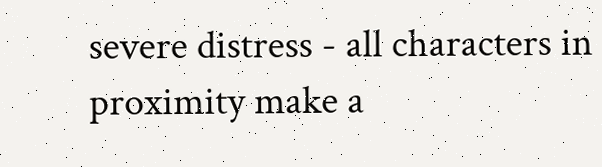severe distress - all characters in proximity make a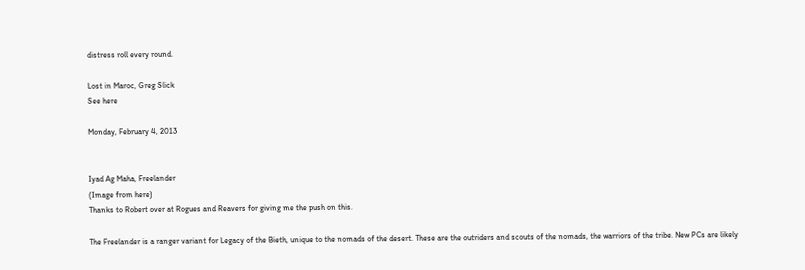distress roll every round.

Lost in Maroc, Greg Slick
See here

Monday, February 4, 2013


Iyad Ag Maha, Freelander
(Image from here)
Thanks to Robert over at Rogues and Reavers for giving me the push on this.

The Freelander is a ranger variant for Legacy of the Bieth, unique to the nomads of the desert. These are the outriders and scouts of the nomads, the warriors of the tribe. New PCs are likely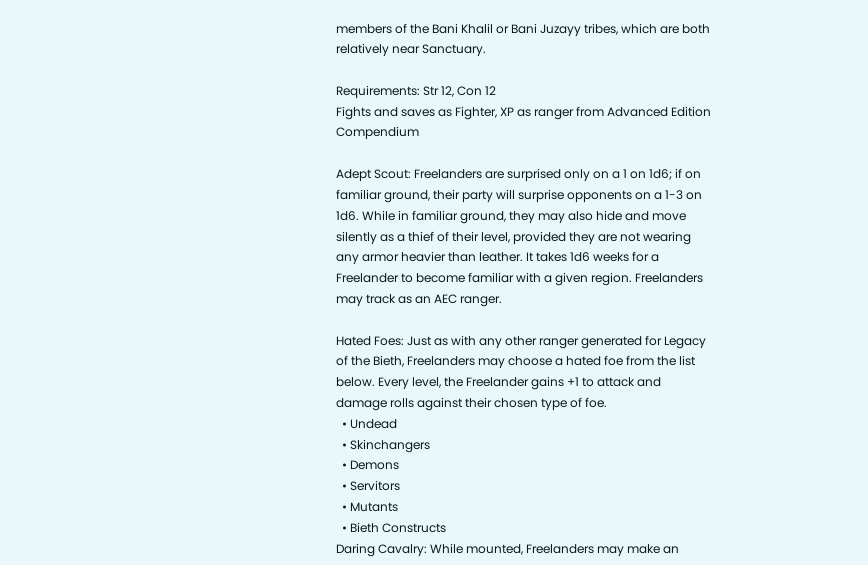members of the Bani Khalil or Bani Juzayy tribes, which are both relatively near Sanctuary.

Requirements: Str 12, Con 12
Fights and saves as Fighter, XP as ranger from Advanced Edition Compendium

Adept Scout: Freelanders are surprised only on a 1 on 1d6; if on familiar ground, their party will surprise opponents on a 1-3 on 1d6. While in familiar ground, they may also hide and move silently as a thief of their level, provided they are not wearing any armor heavier than leather. It takes 1d6 weeks for a Freelander to become familiar with a given region. Freelanders may track as an AEC ranger.

Hated Foes: Just as with any other ranger generated for Legacy of the Bieth, Freelanders may choose a hated foe from the list below. Every level, the Freelander gains +1 to attack and damage rolls against their chosen type of foe.
  • Undead
  • Skinchangers
  • Demons
  • Servitors
  • Mutants
  • Bieth Constructs
Daring Cavalry: While mounted, Freelanders may make an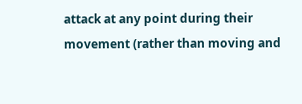attack at any point during their movement (rather than moving and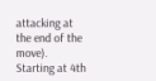attacking at the end of the move). Starting at 4th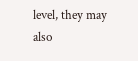level, they may also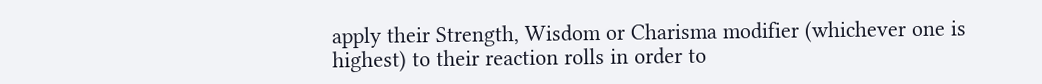apply their Strength, Wisdom or Charisma modifier (whichever one is highest) to their reaction rolls in order to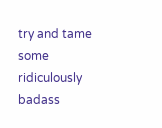try and tame some ridiculously badass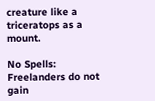creature like a triceratops as a mount.

No Spells: Freelanders do not gain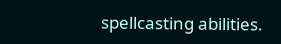spellcasting abilities.